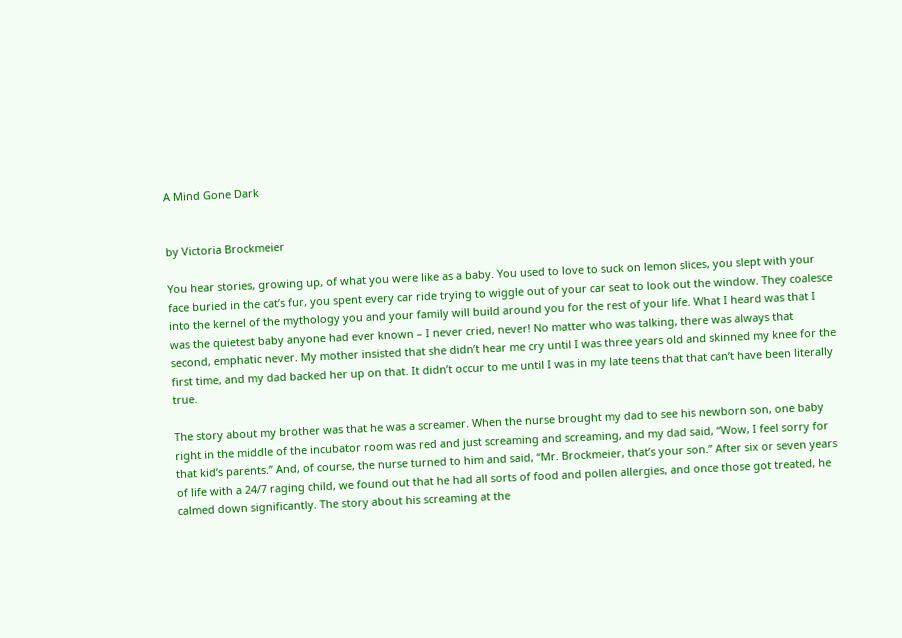A Mind Gone Dark


by Victoria Brockmeier

You hear stories, growing up, of what you were like as a baby. You used to love to suck on lemon slices, you slept with your face buried in the cat’s fur, you spent every car ride trying to wiggle out of your car seat to look out the window. They coalesce into the kernel of the mythology you and your family will build around you for the rest of your life. What I heard was that I was the quietest baby anyone had ever known – I never cried, never! No matter who was talking, there was always that second, emphatic never. My mother insisted that she didn’t hear me cry until I was three years old and skinned my knee for the first time, and my dad backed her up on that. It didn’t occur to me until I was in my late teens that that can’t have been literally true.

The story about my brother was that he was a screamer. When the nurse brought my dad to see his newborn son, one baby right in the middle of the incubator room was red and just screaming and screaming, and my dad said, “Wow, I feel sorry for that kid’s parents.” And, of course, the nurse turned to him and said, “Mr. Brockmeier, that’s your son.” After six or seven years of life with a 24/7 raging child, we found out that he had all sorts of food and pollen allergies, and once those got treated, he calmed down significantly. The story about his screaming at the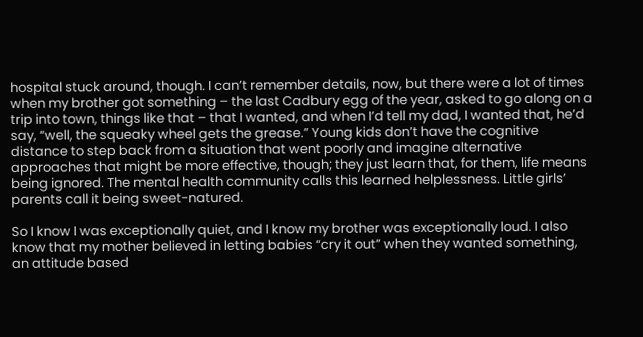hospital stuck around, though. I can’t remember details, now, but there were a lot of times when my brother got something – the last Cadbury egg of the year, asked to go along on a trip into town, things like that – that I wanted, and when I’d tell my dad, I wanted that, he’d say, “well, the squeaky wheel gets the grease.” Young kids don’t have the cognitive distance to step back from a situation that went poorly and imagine alternative approaches that might be more effective, though; they just learn that, for them, life means being ignored. The mental health community calls this learned helplessness. Little girls’ parents call it being sweet-natured.

So I know I was exceptionally quiet, and I know my brother was exceptionally loud. I also know that my mother believed in letting babies “cry it out” when they wanted something, an attitude based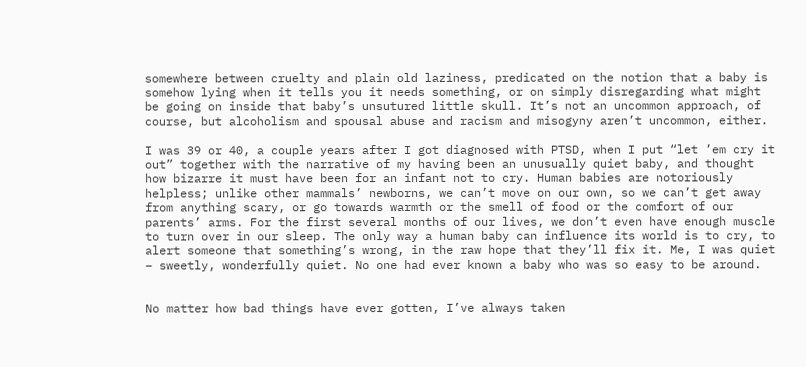somewhere between cruelty and plain old laziness, predicated on the notion that a baby is somehow lying when it tells you it needs something, or on simply disregarding what might be going on inside that baby’s unsutured little skull. It’s not an uncommon approach, of course, but alcoholism and spousal abuse and racism and misogyny aren’t uncommon, either.

I was 39 or 40, a couple years after I got diagnosed with PTSD, when I put “let ’em cry it out” together with the narrative of my having been an unusually quiet baby, and thought how bizarre it must have been for an infant not to cry. Human babies are notoriously helpless; unlike other mammals’ newborns, we can’t move on our own, so we can’t get away from anything scary, or go towards warmth or the smell of food or the comfort of our parents’ arms. For the first several months of our lives, we don’t even have enough muscle to turn over in our sleep. The only way a human baby can influence its world is to cry, to alert someone that something’s wrong, in the raw hope that they’ll fix it. Me, I was quiet – sweetly, wonderfully quiet. No one had ever known a baby who was so easy to be around.


No matter how bad things have ever gotten, I’ve always taken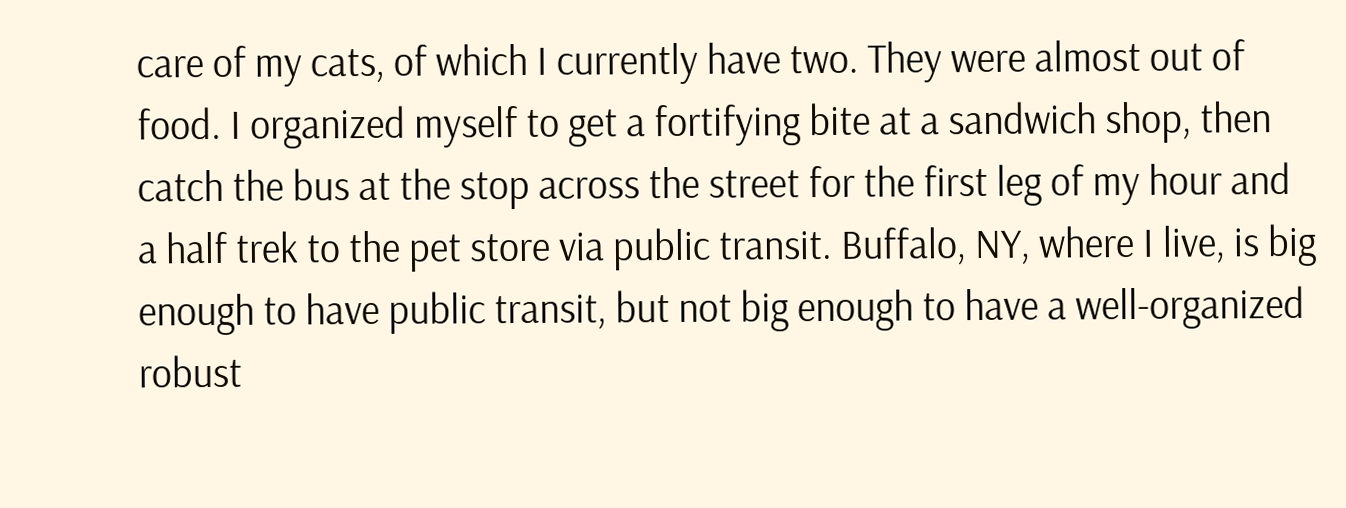care of my cats, of which I currently have two. They were almost out of food. I organized myself to get a fortifying bite at a sandwich shop, then catch the bus at the stop across the street for the first leg of my hour and a half trek to the pet store via public transit. Buffalo, NY, where I live, is big enough to have public transit, but not big enough to have a well-organized robust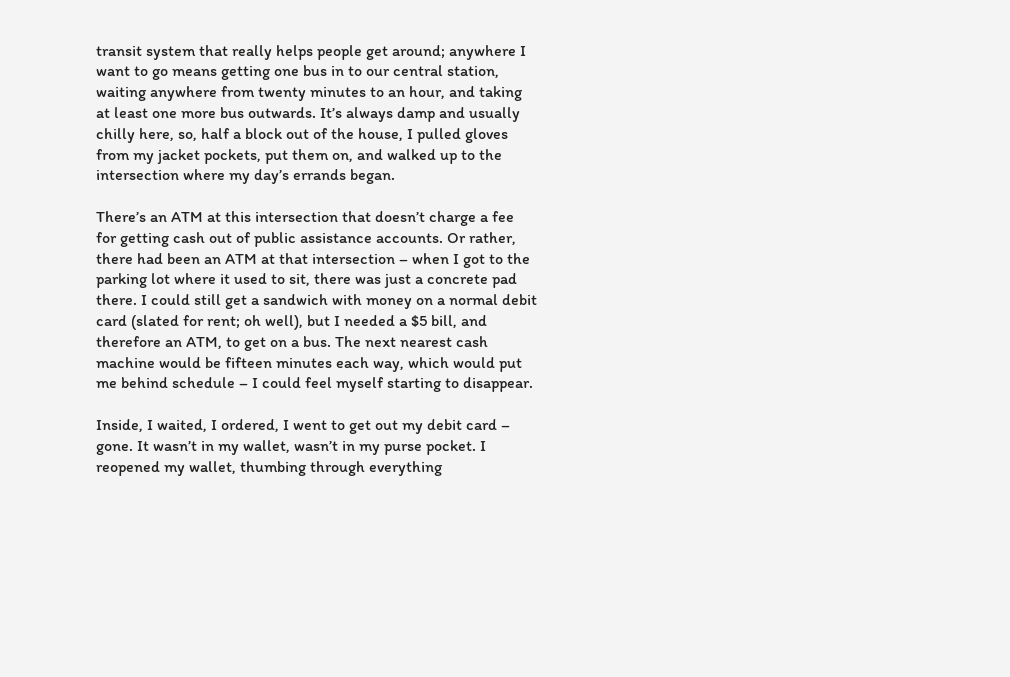transit system that really helps people get around; anywhere I want to go means getting one bus in to our central station, waiting anywhere from twenty minutes to an hour, and taking at least one more bus outwards. It’s always damp and usually chilly here, so, half a block out of the house, I pulled gloves from my jacket pockets, put them on, and walked up to the intersection where my day’s errands began.

There’s an ATM at this intersection that doesn’t charge a fee for getting cash out of public assistance accounts. Or rather, there had been an ATM at that intersection – when I got to the parking lot where it used to sit, there was just a concrete pad there. I could still get a sandwich with money on a normal debit card (slated for rent; oh well), but I needed a $5 bill, and therefore an ATM, to get on a bus. The next nearest cash machine would be fifteen minutes each way, which would put me behind schedule – I could feel myself starting to disappear.

Inside, I waited, I ordered, I went to get out my debit card – gone. It wasn’t in my wallet, wasn’t in my purse pocket. I reopened my wallet, thumbing through everything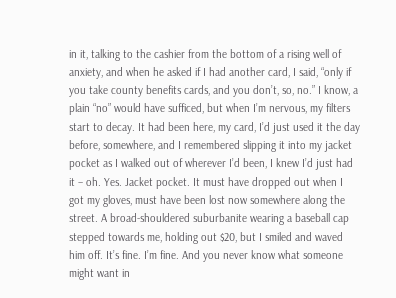in it, talking to the cashier from the bottom of a rising well of anxiety, and when he asked if I had another card, I said, “only if you take county benefits cards, and you don’t, so, no.” I know, a plain “no” would have sufficed, but when I’m nervous, my filters start to decay. It had been here, my card, I’d just used it the day before, somewhere, and I remembered slipping it into my jacket pocket as I walked out of wherever I’d been, I knew I’d just had it – oh. Yes. Jacket pocket. It must have dropped out when I got my gloves, must have been lost now somewhere along the street. A broad-shouldered suburbanite wearing a baseball cap stepped towards me, holding out $20, but I smiled and waved him off. It’s fine. I’m fine. And you never know what someone might want in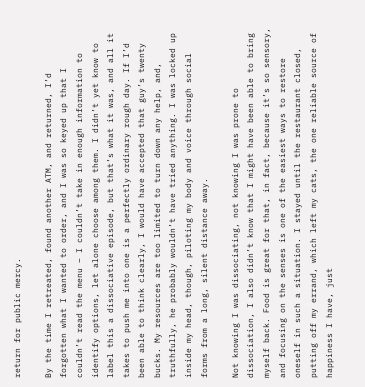return for public mercy.

By the time I retreated, found another ATM, and returned, I’d forgotten what I wanted to order, and I was so keyed up that I couldn’t read the menu – I couldn’t take in enough information to identify options, let alone choose among them. I didn’t yet know to label this a dissociative episode, but that’s what it was, and all it takes to push me into one is a perfectly ordinary rough day. If I’d been able to think clearly, I would have accepted that guy’s twenty bucks. My resources are too limited to turn down any help, and, truthfully, he probably wouldn’t have tried anything. I was locked up inside my head, though, piloting my body and voice through social forms from a long, silent distance away.

Not knowing I was dissociating, not knowing I was prone to dissociation, I also didn’t know that I might have been able to bring myself back. Food is great for that, in fact, because it’s so sensory, and focusing on the senses is one of the easiest ways to restore oneself in such a situation. I stayed until the restaurant closed, putting off my errand, which left my cats, the one reliable source of happiness I have, just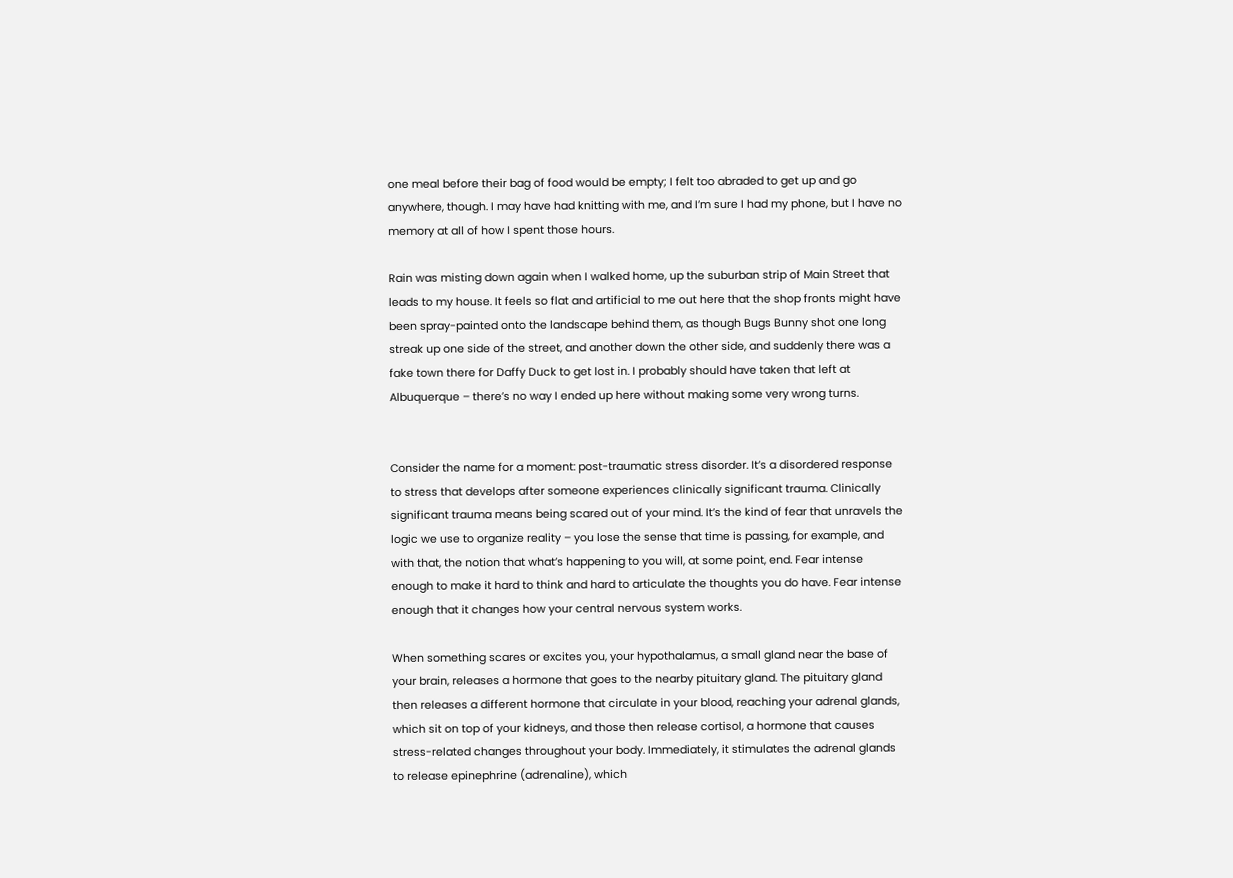one meal before their bag of food would be empty; I felt too abraded to get up and go anywhere, though. I may have had knitting with me, and I’m sure I had my phone, but I have no memory at all of how I spent those hours.

Rain was misting down again when I walked home, up the suburban strip of Main Street that leads to my house. It feels so flat and artificial to me out here that the shop fronts might have been spray-painted onto the landscape behind them, as though Bugs Bunny shot one long streak up one side of the street, and another down the other side, and suddenly there was a fake town there for Daffy Duck to get lost in. I probably should have taken that left at Albuquerque – there’s no way I ended up here without making some very wrong turns.


Consider the name for a moment: post-traumatic stress disorder. It’s a disordered response to stress that develops after someone experiences clinically significant trauma. Clinically significant trauma means being scared out of your mind. It’s the kind of fear that unravels the logic we use to organize reality – you lose the sense that time is passing, for example, and with that, the notion that what’s happening to you will, at some point, end. Fear intense enough to make it hard to think and hard to articulate the thoughts you do have. Fear intense enough that it changes how your central nervous system works.

When something scares or excites you, your hypothalamus, a small gland near the base of your brain, releases a hormone that goes to the nearby pituitary gland. The pituitary gland then releases a different hormone that circulate in your blood, reaching your adrenal glands, which sit on top of your kidneys, and those then release cortisol, a hormone that causes stress-related changes throughout your body. Immediately, it stimulates the adrenal glands to release epinephrine (adrenaline), which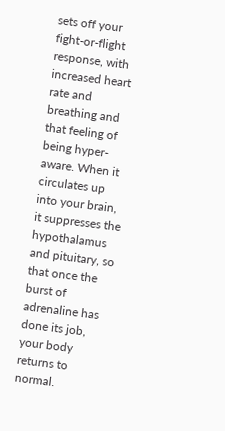sets off your fight-or-flight response, with increased heart rate and breathing and that feeling of being hyper-aware. When it circulates up into your brain, it suppresses the hypothalamus and pituitary, so that once the burst of adrenaline has done its job, your body returns to normal.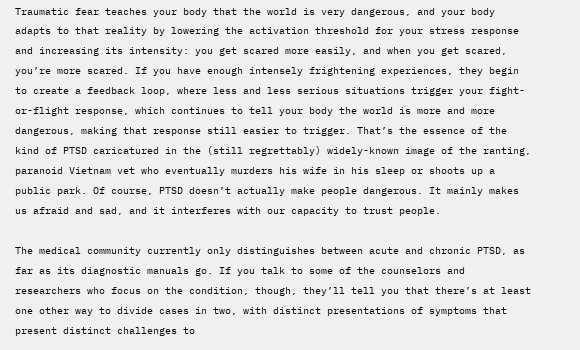Traumatic fear teaches your body that the world is very dangerous, and your body adapts to that reality by lowering the activation threshold for your stress response and increasing its intensity: you get scared more easily, and when you get scared, you’re more scared. If you have enough intensely frightening experiences, they begin to create a feedback loop, where less and less serious situations trigger your fight-or-flight response, which continues to tell your body the world is more and more dangerous, making that response still easier to trigger. That’s the essence of the kind of PTSD caricatured in the (still regrettably) widely-known image of the ranting, paranoid Vietnam vet who eventually murders his wife in his sleep or shoots up a public park. Of course, PTSD doesn’t actually make people dangerous. It mainly makes us afraid and sad, and it interferes with our capacity to trust people.

The medical community currently only distinguishes between acute and chronic PTSD, as far as its diagnostic manuals go. If you talk to some of the counselors and researchers who focus on the condition, though, they’ll tell you that there’s at least one other way to divide cases in two, with distinct presentations of symptoms that present distinct challenges to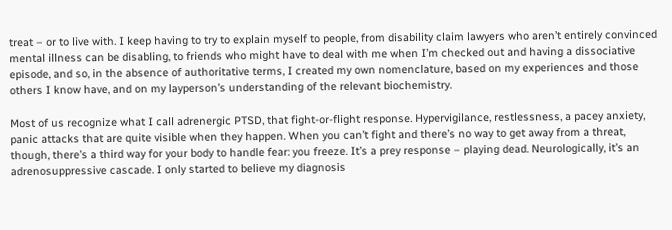treat – or to live with. I keep having to try to explain myself to people, from disability claim lawyers who aren’t entirely convinced mental illness can be disabling, to friends who might have to deal with me when I’m checked out and having a dissociative episode, and so, in the absence of authoritative terms, I created my own nomenclature, based on my experiences and those others I know have, and on my layperson’s understanding of the relevant biochemistry.

Most of us recognize what I call adrenergic PTSD, that fight-or-flight response. Hypervigilance, restlessness, a pacey anxiety, panic attacks that are quite visible when they happen. When you can’t fight and there’s no way to get away from a threat, though, there’s a third way for your body to handle fear: you freeze. It’s a prey response – playing dead. Neurologically, it’s an adrenosuppressive cascade. I only started to believe my diagnosis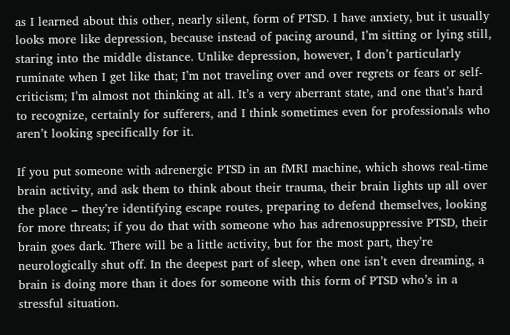as I learned about this other, nearly silent, form of PTSD. I have anxiety, but it usually looks more like depression, because instead of pacing around, I’m sitting or lying still, staring into the middle distance. Unlike depression, however, I don’t particularly ruminate when I get like that; I’m not traveling over and over regrets or fears or self-criticism; I’m almost not thinking at all. It’s a very aberrant state, and one that’s hard to recognize, certainly for sufferers, and I think sometimes even for professionals who aren’t looking specifically for it.

If you put someone with adrenergic PTSD in an fMRI machine, which shows real-time brain activity, and ask them to think about their trauma, their brain lights up all over the place – they’re identifying escape routes, preparing to defend themselves, looking for more threats; if you do that with someone who has adrenosuppressive PTSD, their brain goes dark. There will be a little activity, but for the most part, they’re neurologically shut off. In the deepest part of sleep, when one isn’t even dreaming, a brain is doing more than it does for someone with this form of PTSD who’s in a stressful situation.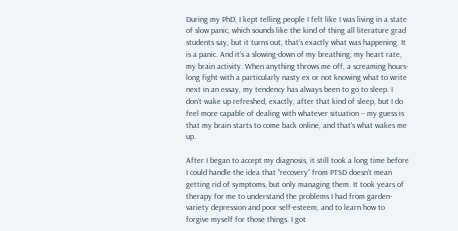During my PhD, I kept telling people I felt like I was living in a state of slow panic, which sounds like the kind of thing all literature grad students say, but it turns out, that’s exactly what was happening. It is a panic. And it’s a slowing-down of my breathing, my heart rate, my brain activity. When anything throws me off, a screaming hours-long fight with a particularly nasty ex or not knowing what to write next in an essay, my tendency has always been to go to sleep. I don’t wake up refreshed, exactly, after that kind of sleep, but I do feel more capable of dealing with whatever situation – my guess is that my brain starts to come back online, and that’s what wakes me up.

After I began to accept my diagnosis, it still took a long time before I could handle the idea that “recovery” from PTSD doesn’t mean getting rid of symptoms, but only managing them. It took years of therapy for me to understand the problems I had from garden-variety depression and poor self-esteem, and to learn how to forgive myself for those things. I got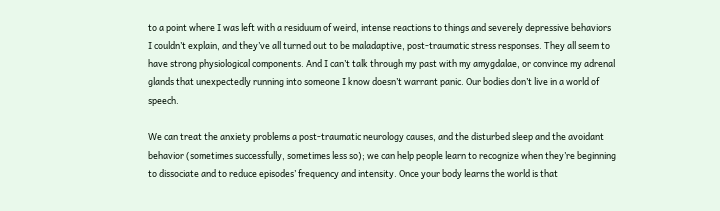to a point where I was left with a residuum of weird, intense reactions to things and severely depressive behaviors I couldn’t explain, and they’ve all turned out to be maladaptive, post-traumatic stress responses. They all seem to have strong physiological components. And I can’t talk through my past with my amygdalae, or convince my adrenal glands that unexpectedly running into someone I know doesn’t warrant panic. Our bodies don’t live in a world of speech.

We can treat the anxiety problems a post-traumatic neurology causes, and the disturbed sleep and the avoidant behavior (sometimes successfully, sometimes less so); we can help people learn to recognize when they’re beginning to dissociate and to reduce episodes’ frequency and intensity. Once your body learns the world is that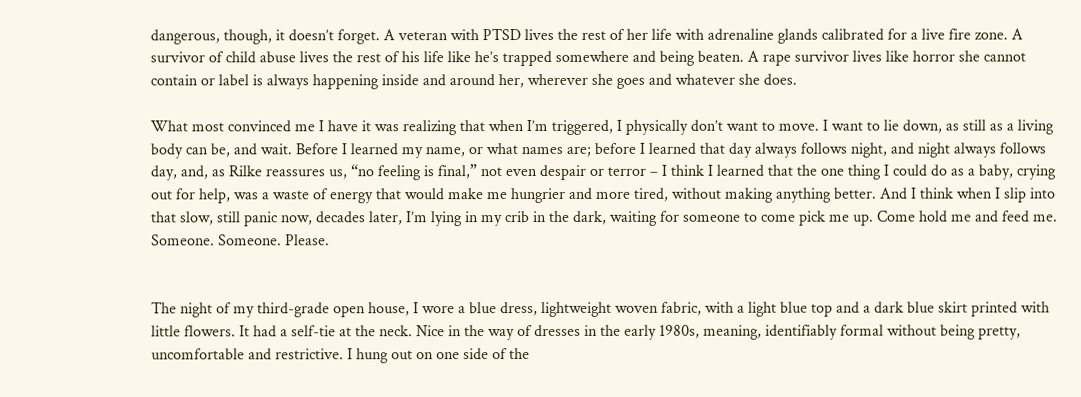dangerous, though, it doesn’t forget. A veteran with PTSD lives the rest of her life with adrenaline glands calibrated for a live fire zone. A survivor of child abuse lives the rest of his life like he’s trapped somewhere and being beaten. A rape survivor lives like horror she cannot contain or label is always happening inside and around her, wherever she goes and whatever she does.

What most convinced me I have it was realizing that when I’m triggered, I physically don’t want to move. I want to lie down, as still as a living body can be, and wait. Before I learned my name, or what names are; before I learned that day always follows night, and night always follows day, and, as Rilke reassures us, “no feeling is final,” not even despair or terror – I think I learned that the one thing I could do as a baby, crying out for help, was a waste of energy that would make me hungrier and more tired, without making anything better. And I think when I slip into that slow, still panic now, decades later, I’m lying in my crib in the dark, waiting for someone to come pick me up. Come hold me and feed me. Someone. Someone. Please.


The night of my third-grade open house, I wore a blue dress, lightweight woven fabric, with a light blue top and a dark blue skirt printed with little flowers. It had a self-tie at the neck. Nice in the way of dresses in the early 1980s, meaning, identifiably formal without being pretty, uncomfortable and restrictive. I hung out on one side of the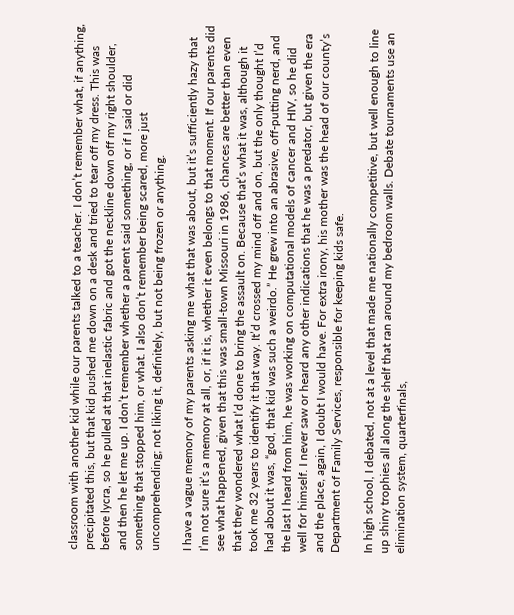classroom with another kid while our parents talked to a teacher. I don’t remember what, if anything, precipitated this, but that kid pushed me down on a desk and tried to tear off my dress. This was before lycra, so he pulled at that inelastic fabric and got the neckline down off my right shoulder, and then he let me up. I don’t remember whether a parent said something, or if I said or did something that stopped him, or what. I also don’t remember being scared, more just uncomprehending; not liking it, definitely, but not being frozen or anything.

I have a vague memory of my parents asking me what that was about, but it’s sufficiently hazy that I’m not sure it’s a memory at all, or, if it is, whether it even belongs to that moment. If our parents did see what happened, given that this was small-town Missouri in 1986, chances are better than even that they wondered what I’d done to bring the assault on. Because that’s what it was, although it took me 32 years to identify it that way. It’d crossed my mind off and on, but the only thought I’d had about it was, “god, that kid was such a weirdo.” He grew into an abrasive, off-putting nerd, and the last I heard from him, he was working on computational models of cancer and HIV, so he did well for himself. I never saw or heard any other indications that he was a predator, but given the era and the place, again, I doubt I would have. For extra irony, his mother was the head of our county’s Department of Family Services, responsible for keeping kids safe.

In high school, I debated, not at a level that made me nationally competitive, but well enough to line up shiny trophies all along the shelf that ran around my bedroom walls. Debate tournaments use an elimination system, quarterfinals,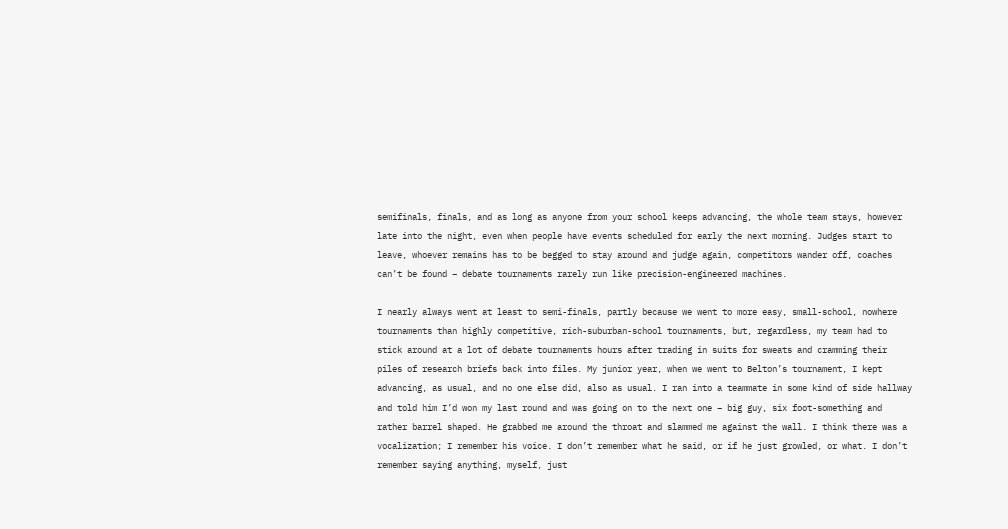semifinals, finals, and as long as anyone from your school keeps advancing, the whole team stays, however late into the night, even when people have events scheduled for early the next morning. Judges start to leave, whoever remains has to be begged to stay around and judge again, competitors wander off, coaches can’t be found – debate tournaments rarely run like precision-engineered machines.

I nearly always went at least to semi-finals, partly because we went to more easy, small-school, nowhere tournaments than highly competitive, rich-suburban-school tournaments, but, regardless, my team had to stick around at a lot of debate tournaments hours after trading in suits for sweats and cramming their piles of research briefs back into files. My junior year, when we went to Belton’s tournament, I kept advancing, as usual, and no one else did, also as usual. I ran into a teammate in some kind of side hallway and told him I’d won my last round and was going on to the next one – big guy, six foot-something and rather barrel shaped. He grabbed me around the throat and slammed me against the wall. I think there was a vocalization; I remember his voice. I don’t remember what he said, or if he just growled, or what. I don’t remember saying anything, myself, just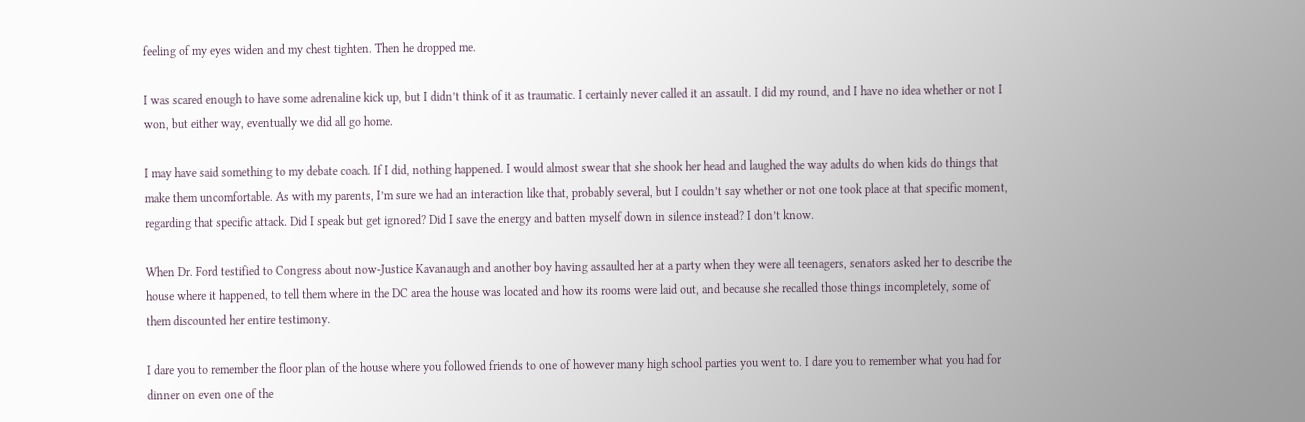feeling of my eyes widen and my chest tighten. Then he dropped me.

I was scared enough to have some adrenaline kick up, but I didn’t think of it as traumatic. I certainly never called it an assault. I did my round, and I have no idea whether or not I won, but either way, eventually we did all go home.

I may have said something to my debate coach. If I did, nothing happened. I would almost swear that she shook her head and laughed the way adults do when kids do things that make them uncomfortable. As with my parents, I’m sure we had an interaction like that, probably several, but I couldn’t say whether or not one took place at that specific moment, regarding that specific attack. Did I speak but get ignored? Did I save the energy and batten myself down in silence instead? I don’t know.

When Dr. Ford testified to Congress about now-Justice Kavanaugh and another boy having assaulted her at a party when they were all teenagers, senators asked her to describe the house where it happened, to tell them where in the DC area the house was located and how its rooms were laid out, and because she recalled those things incompletely, some of them discounted her entire testimony.

I dare you to remember the floor plan of the house where you followed friends to one of however many high school parties you went to. I dare you to remember what you had for dinner on even one of the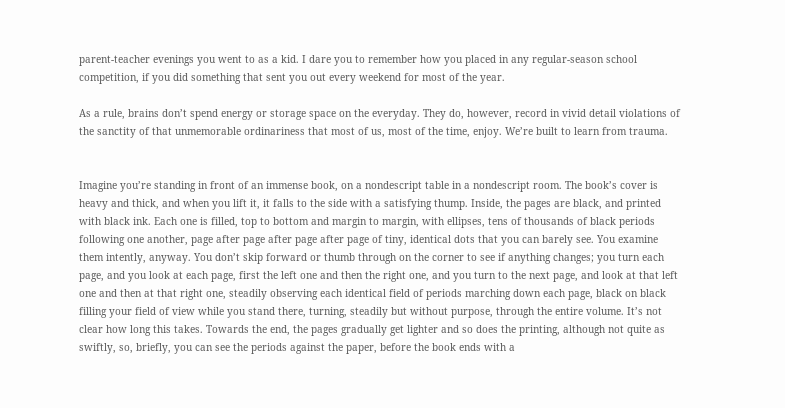parent-teacher evenings you went to as a kid. I dare you to remember how you placed in any regular-season school competition, if you did something that sent you out every weekend for most of the year.

As a rule, brains don’t spend energy or storage space on the everyday. They do, however, record in vivid detail violations of the sanctity of that unmemorable ordinariness that most of us, most of the time, enjoy. We’re built to learn from trauma.


Imagine you’re standing in front of an immense book, on a nondescript table in a nondescript room. The book’s cover is heavy and thick, and when you lift it, it falls to the side with a satisfying thump. Inside, the pages are black, and printed with black ink. Each one is filled, top to bottom and margin to margin, with ellipses, tens of thousands of black periods following one another, page after page after page after page of tiny, identical dots that you can barely see. You examine them intently, anyway. You don’t skip forward or thumb through on the corner to see if anything changes; you turn each page, and you look at each page, first the left one and then the right one, and you turn to the next page, and look at that left one and then at that right one, steadily observing each identical field of periods marching down each page, black on black filling your field of view while you stand there, turning, steadily but without purpose, through the entire volume. It’s not clear how long this takes. Towards the end, the pages gradually get lighter and so does the printing, although not quite as swiftly, so, briefly, you can see the periods against the paper, before the book ends with a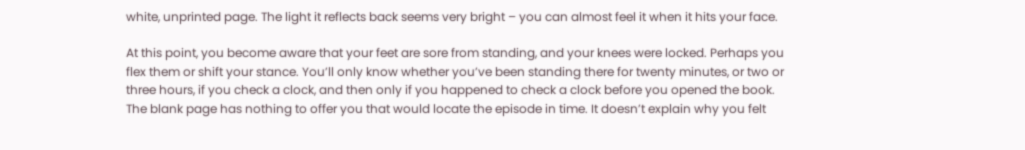white, unprinted page. The light it reflects back seems very bright – you can almost feel it when it hits your face.

At this point, you become aware that your feet are sore from standing, and your knees were locked. Perhaps you flex them or shift your stance. You’ll only know whether you’ve been standing there for twenty minutes, or two or three hours, if you check a clock, and then only if you happened to check a clock before you opened the book. The blank page has nothing to offer you that would locate the episode in time. It doesn’t explain why you felt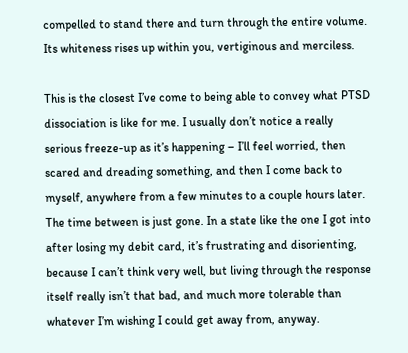compelled to stand there and turn through the entire volume. Its whiteness rises up within you, vertiginous and merciless.

This is the closest I’ve come to being able to convey what PTSD dissociation is like for me. I usually don’t notice a really serious freeze-up as it’s happening – I’ll feel worried, then scared and dreading something, and then I come back to myself, anywhere from a few minutes to a couple hours later. The time between is just gone. In a state like the one I got into after losing my debit card, it’s frustrating and disorienting, because I can’t think very well, but living through the response itself really isn’t that bad, and much more tolerable than whatever I’m wishing I could get away from, anyway.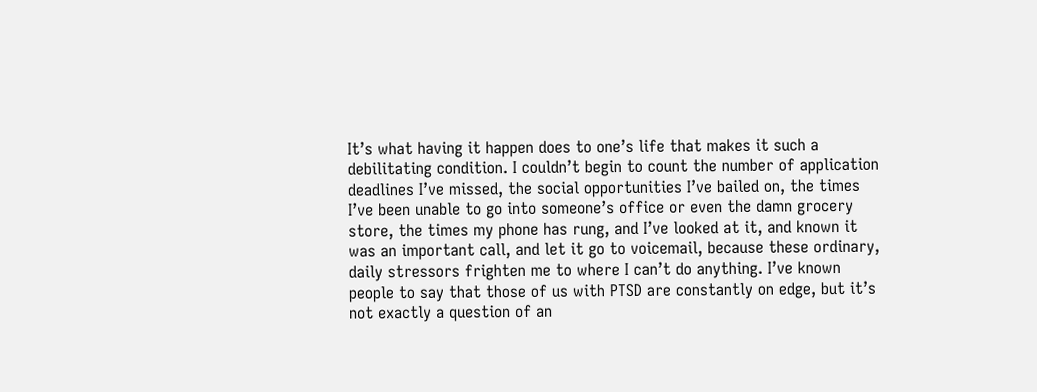It’s what having it happen does to one’s life that makes it such a debilitating condition. I couldn’t begin to count the number of application deadlines I’ve missed, the social opportunities I’ve bailed on, the times I’ve been unable to go into someone’s office or even the damn grocery store, the times my phone has rung, and I’ve looked at it, and known it was an important call, and let it go to voicemail, because these ordinary, daily stressors frighten me to where I can’t do anything. I’ve known people to say that those of us with PTSD are constantly on edge, but it’s not exactly a question of an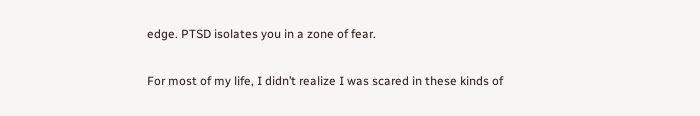edge. PTSD isolates you in a zone of fear.

For most of my life, I didn’t realize I was scared in these kinds of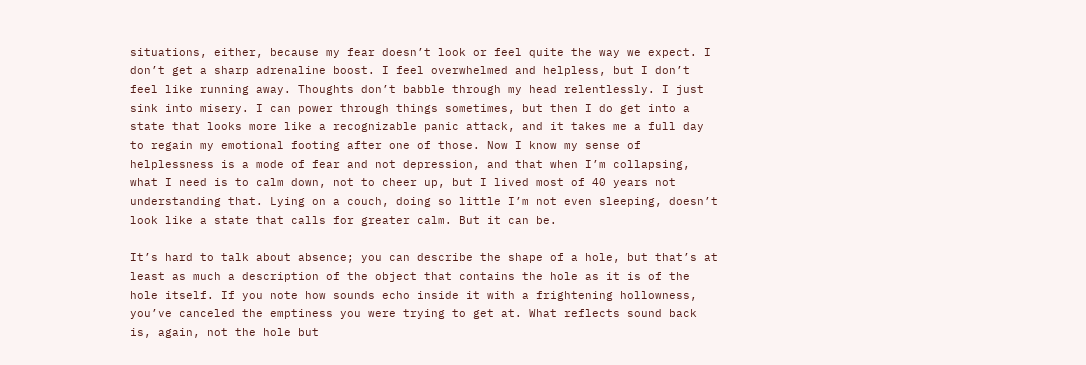situations, either, because my fear doesn’t look or feel quite the way we expect. I don’t get a sharp adrenaline boost. I feel overwhelmed and helpless, but I don’t feel like running away. Thoughts don’t babble through my head relentlessly. I just sink into misery. I can power through things sometimes, but then I do get into a state that looks more like a recognizable panic attack, and it takes me a full day to regain my emotional footing after one of those. Now I know my sense of helplessness is a mode of fear and not depression, and that when I’m collapsing, what I need is to calm down, not to cheer up, but I lived most of 40 years not understanding that. Lying on a couch, doing so little I’m not even sleeping, doesn’t look like a state that calls for greater calm. But it can be.

It’s hard to talk about absence; you can describe the shape of a hole, but that’s at least as much a description of the object that contains the hole as it is of the hole itself. If you note how sounds echo inside it with a frightening hollowness, you’ve canceled the emptiness you were trying to get at. What reflects sound back is, again, not the hole but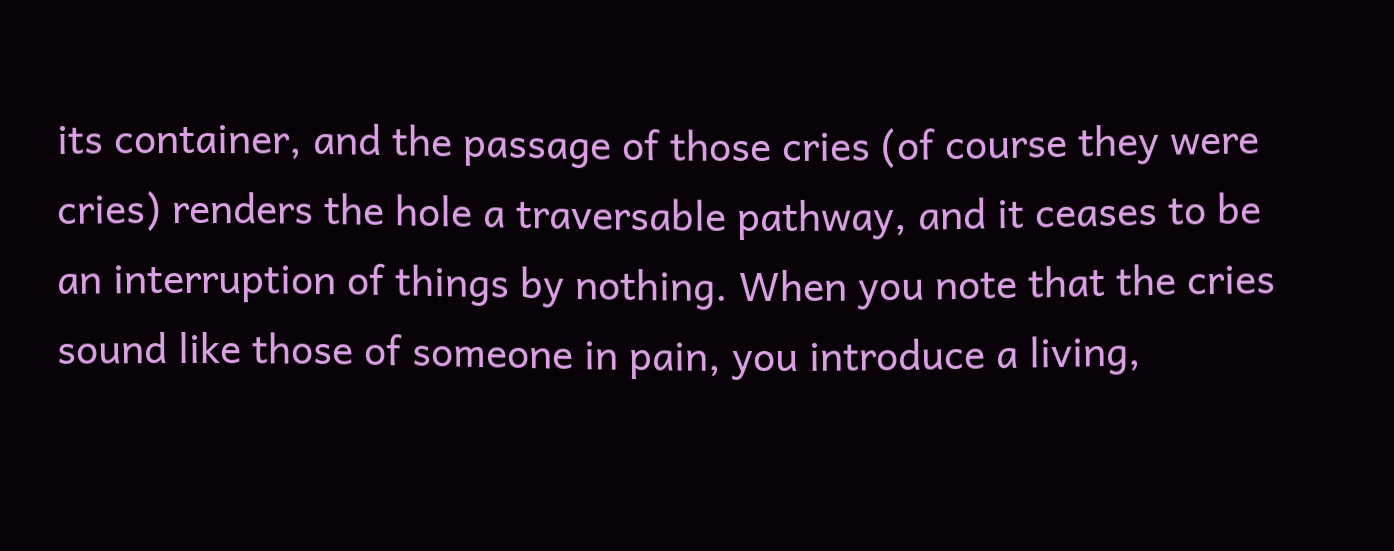its container, and the passage of those cries (of course they were cries) renders the hole a traversable pathway, and it ceases to be an interruption of things by nothing. When you note that the cries sound like those of someone in pain, you introduce a living,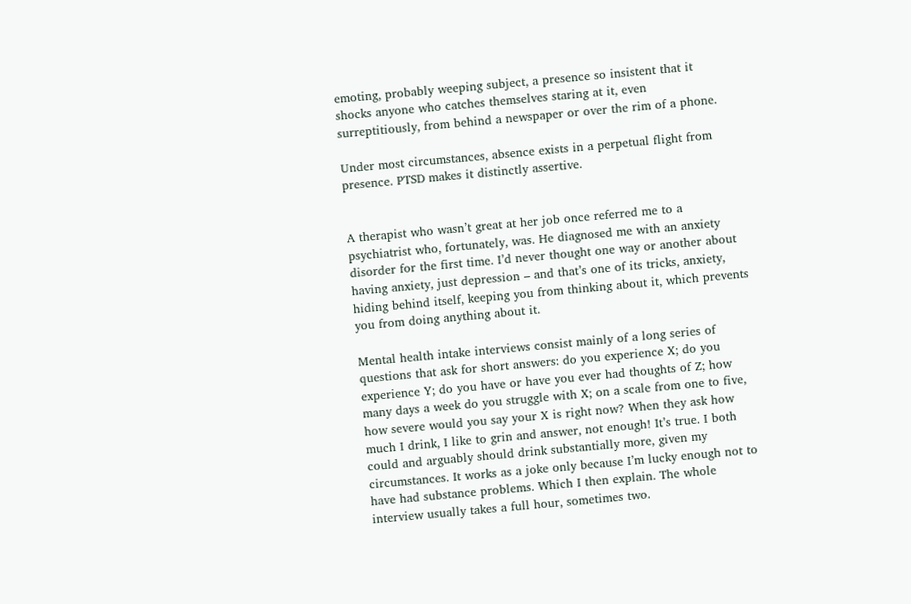emoting, probably weeping subject, a presence so insistent that it shocks anyone who catches themselves staring at it, even surreptitiously, from behind a newspaper or over the rim of a phone.

Under most circumstances, absence exists in a perpetual flight from presence. PTSD makes it distinctly assertive.


A therapist who wasn’t great at her job once referred me to a psychiatrist who, fortunately, was. He diagnosed me with an anxiety disorder for the first time. I’d never thought one way or another about having anxiety, just depression – and that’s one of its tricks, anxiety, hiding behind itself, keeping you from thinking about it, which prevents you from doing anything about it.

Mental health intake interviews consist mainly of a long series of questions that ask for short answers: do you experience X; do you experience Y; do you have or have you ever had thoughts of Z; how many days a week do you struggle with X; on a scale from one to five, how severe would you say your X is right now? When they ask how much I drink, I like to grin and answer, not enough! It’s true. I both could and arguably should drink substantially more, given my circumstances. It works as a joke only because I’m lucky enough not to have had substance problems. Which I then explain. The whole interview usually takes a full hour, sometimes two.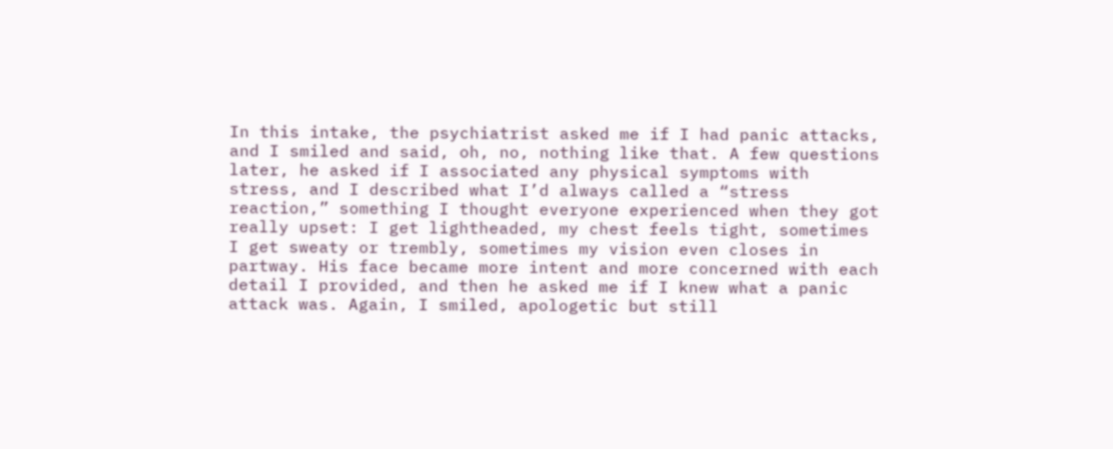In this intake, the psychiatrist asked me if I had panic attacks, and I smiled and said, oh, no, nothing like that. A few questions later, he asked if I associated any physical symptoms with stress, and I described what I’d always called a “stress reaction,” something I thought everyone experienced when they got really upset: I get lightheaded, my chest feels tight, sometimes I get sweaty or trembly, sometimes my vision even closes in partway. His face became more intent and more concerned with each detail I provided, and then he asked me if I knew what a panic attack was. Again, I smiled, apologetic but still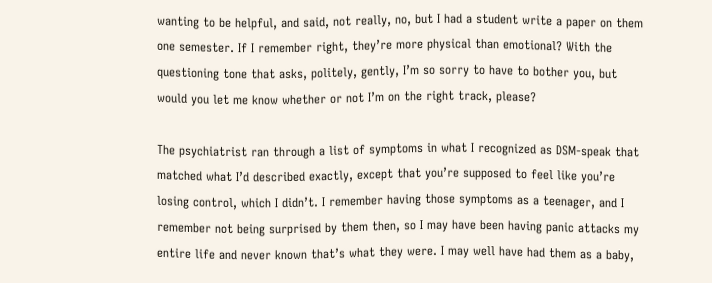wanting to be helpful, and said, not really, no, but I had a student write a paper on them one semester. If I remember right, they’re more physical than emotional? With the questioning tone that asks, politely, gently, I’m so sorry to have to bother you, but would you let me know whether or not I’m on the right track, please?

The psychiatrist ran through a list of symptoms in what I recognized as DSM-speak that matched what I’d described exactly, except that you’re supposed to feel like you’re losing control, which I didn’t. I remember having those symptoms as a teenager, and I remember not being surprised by them then, so I may have been having panic attacks my entire life and never known that’s what they were. I may well have had them as a baby,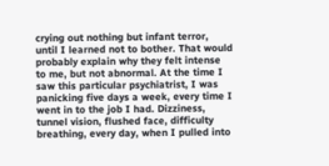crying out nothing but infant terror, until I learned not to bother. That would probably explain why they felt intense to me, but not abnormal. At the time I saw this particular psychiatrist, I was panicking five days a week, every time I went in to the job I had. Dizziness, tunnel vision, flushed face, difficulty breathing, every day, when I pulled into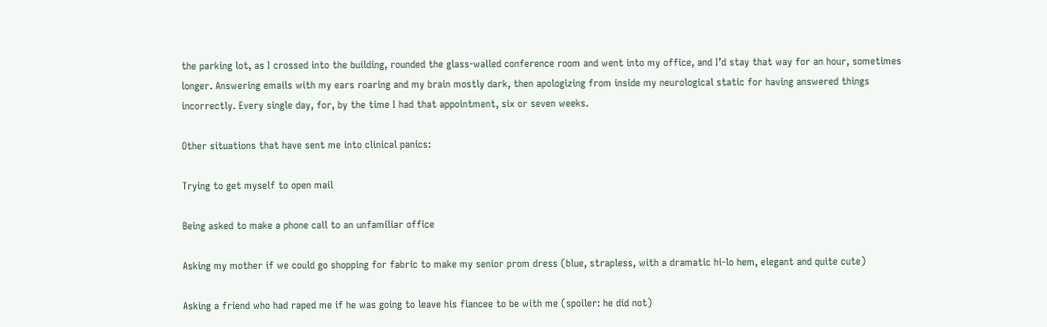the parking lot, as I crossed into the building, rounded the glass-walled conference room and went into my office, and I’d stay that way for an hour, sometimes longer. Answering emails with my ears roaring and my brain mostly dark, then apologizing from inside my neurological static for having answered things incorrectly. Every single day, for, by the time I had that appointment, six or seven weeks.

Other situations that have sent me into clinical panics:

Trying to get myself to open mail

Being asked to make a phone call to an unfamiliar office

Asking my mother if we could go shopping for fabric to make my senior prom dress (blue, strapless, with a dramatic hi-lo hem, elegant and quite cute)

Asking a friend who had raped me if he was going to leave his fiancee to be with me (spoiler: he did not)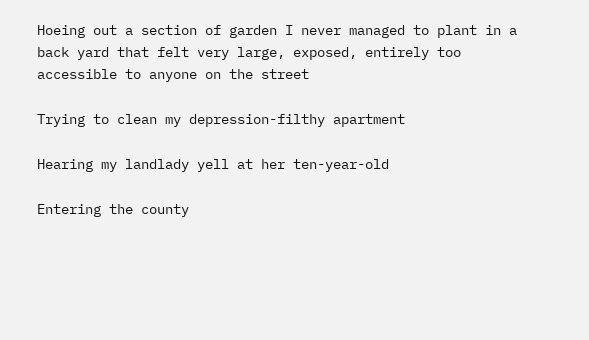Hoeing out a section of garden I never managed to plant in a back yard that felt very large, exposed, entirely too accessible to anyone on the street

Trying to clean my depression-filthy apartment

Hearing my landlady yell at her ten-year-old

Entering the county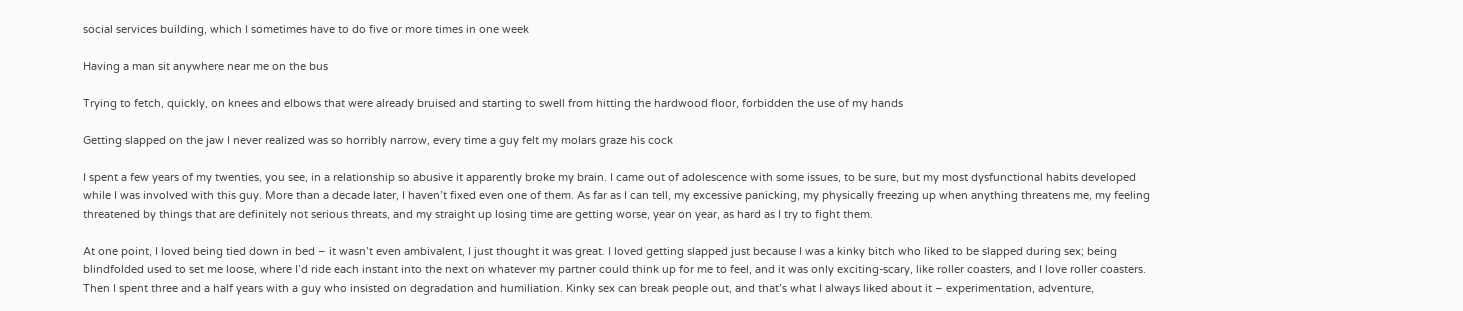social services building, which I sometimes have to do five or more times in one week

Having a man sit anywhere near me on the bus

Trying to fetch, quickly, on knees and elbows that were already bruised and starting to swell from hitting the hardwood floor, forbidden the use of my hands

Getting slapped on the jaw I never realized was so horribly narrow, every time a guy felt my molars graze his cock

I spent a few years of my twenties, you see, in a relationship so abusive it apparently broke my brain. I came out of adolescence with some issues, to be sure, but my most dysfunctional habits developed while I was involved with this guy. More than a decade later, I haven’t fixed even one of them. As far as I can tell, my excessive panicking, my physically freezing up when anything threatens me, my feeling threatened by things that are definitely not serious threats, and my straight up losing time are getting worse, year on year, as hard as I try to fight them.

At one point, I loved being tied down in bed – it wasn’t even ambivalent, I just thought it was great. I loved getting slapped just because I was a kinky bitch who liked to be slapped during sex; being blindfolded used to set me loose, where I’d ride each instant into the next on whatever my partner could think up for me to feel, and it was only exciting-scary, like roller coasters, and I love roller coasters. Then I spent three and a half years with a guy who insisted on degradation and humiliation. Kinky sex can break people out, and that’s what I always liked about it – experimentation, adventure,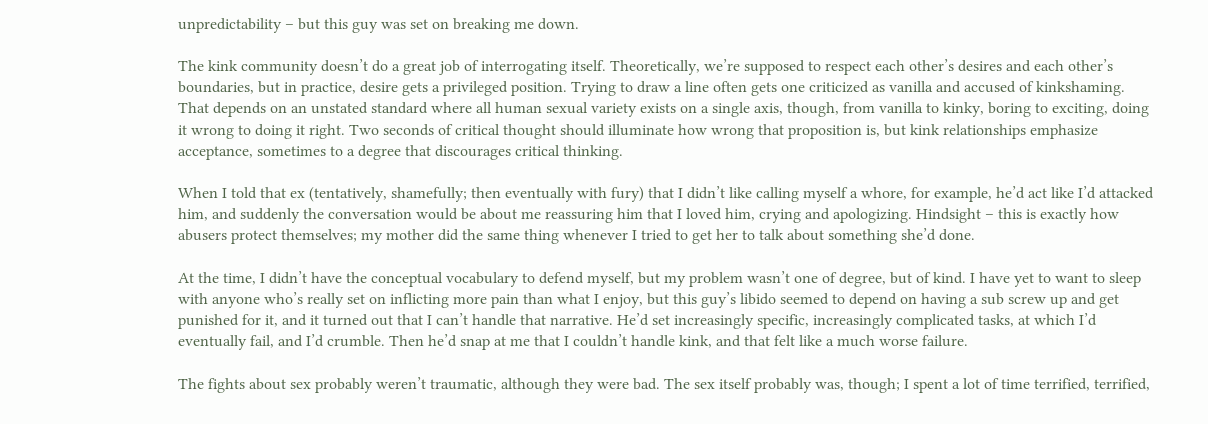unpredictability – but this guy was set on breaking me down.

The kink community doesn’t do a great job of interrogating itself. Theoretically, we’re supposed to respect each other’s desires and each other’s boundaries, but in practice, desire gets a privileged position. Trying to draw a line often gets one criticized as vanilla and accused of kinkshaming. That depends on an unstated standard where all human sexual variety exists on a single axis, though, from vanilla to kinky, boring to exciting, doing it wrong to doing it right. Two seconds of critical thought should illuminate how wrong that proposition is, but kink relationships emphasize acceptance, sometimes to a degree that discourages critical thinking.

When I told that ex (tentatively, shamefully; then eventually with fury) that I didn’t like calling myself a whore, for example, he’d act like I’d attacked him, and suddenly the conversation would be about me reassuring him that I loved him, crying and apologizing. Hindsight – this is exactly how abusers protect themselves; my mother did the same thing whenever I tried to get her to talk about something she’d done.

At the time, I didn’t have the conceptual vocabulary to defend myself, but my problem wasn’t one of degree, but of kind. I have yet to want to sleep with anyone who’s really set on inflicting more pain than what I enjoy, but this guy’s libido seemed to depend on having a sub screw up and get punished for it, and it turned out that I can’t handle that narrative. He’d set increasingly specific, increasingly complicated tasks, at which I’d eventually fail, and I’d crumble. Then he’d snap at me that I couldn’t handle kink, and that felt like a much worse failure.

The fights about sex probably weren’t traumatic, although they were bad. The sex itself probably was, though; I spent a lot of time terrified, terrified,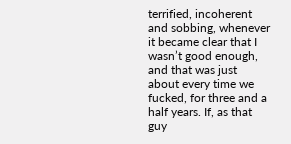terrified, incoherent and sobbing, whenever it became clear that I wasn’t good enough, and that was just about every time we fucked, for three and a half years. If, as that guy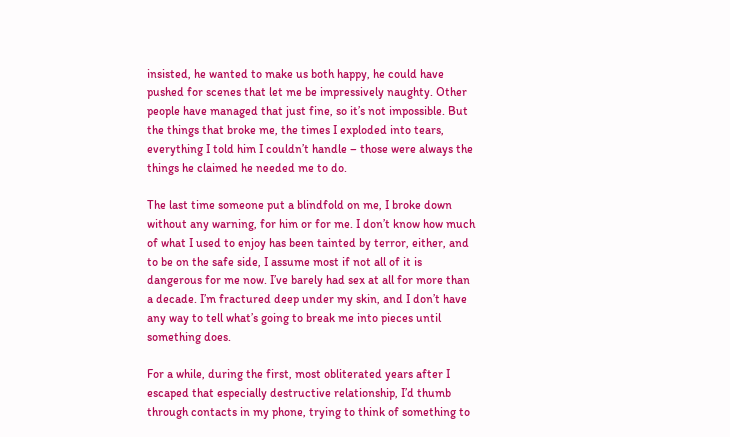insisted, he wanted to make us both happy, he could have pushed for scenes that let me be impressively naughty. Other people have managed that just fine, so it’s not impossible. But the things that broke me, the times I exploded into tears, everything I told him I couldn’t handle – those were always the things he claimed he needed me to do.

The last time someone put a blindfold on me, I broke down without any warning, for him or for me. I don’t know how much of what I used to enjoy has been tainted by terror, either, and to be on the safe side, I assume most if not all of it is dangerous for me now. I’ve barely had sex at all for more than a decade. I’m fractured deep under my skin, and I don’t have any way to tell what’s going to break me into pieces until something does.

For a while, during the first, most obliterated years after I escaped that especially destructive relationship, I’d thumb through contacts in my phone, trying to think of something to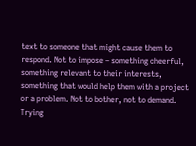text to someone that might cause them to respond. Not to impose – something cheerful, something relevant to their interests, something that would help them with a project or a problem. Not to bother, not to demand. Trying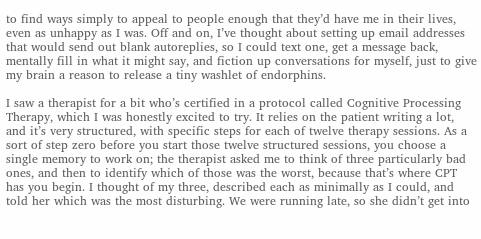to find ways simply to appeal to people enough that they’d have me in their lives, even as unhappy as I was. Off and on, I’ve thought about setting up email addresses that would send out blank autoreplies, so I could text one, get a message back, mentally fill in what it might say, and fiction up conversations for myself, just to give my brain a reason to release a tiny washlet of endorphins.

I saw a therapist for a bit who’s certified in a protocol called Cognitive Processing Therapy, which I was honestly excited to try. It relies on the patient writing a lot, and it’s very structured, with specific steps for each of twelve therapy sessions. As a sort of step zero before you start those twelve structured sessions, you choose a single memory to work on; the therapist asked me to think of three particularly bad ones, and then to identify which of those was the worst, because that’s where CPT has you begin. I thought of my three, described each as minimally as I could, and told her which was the most disturbing. We were running late, so she didn’t get into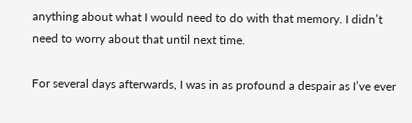anything about what I would need to do with that memory. I didn’t need to worry about that until next time.

For several days afterwards, I was in as profound a despair as I’ve ever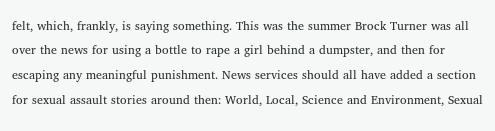felt, which, frankly, is saying something. This was the summer Brock Turner was all over the news for using a bottle to rape a girl behind a dumpster, and then for escaping any meaningful punishment. News services should all have added a section for sexual assault stories around then: World, Local, Science and Environment, Sexual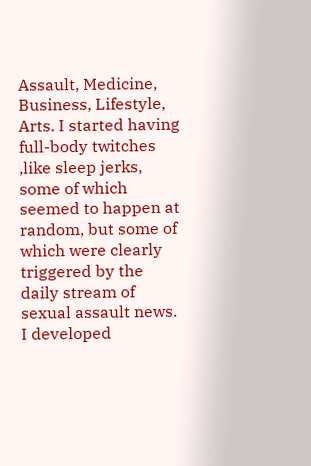Assault, Medicine, Business, Lifestyle, Arts. I started having full-body twitches ,like sleep jerks, some of which seemed to happen at random, but some of which were clearly triggered by the daily stream of sexual assault news. I developed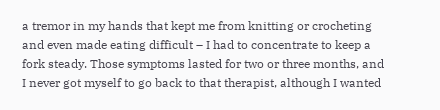a tremor in my hands that kept me from knitting or crocheting and even made eating difficult – I had to concentrate to keep a fork steady. Those symptoms lasted for two or three months, and I never got myself to go back to that therapist, although I wanted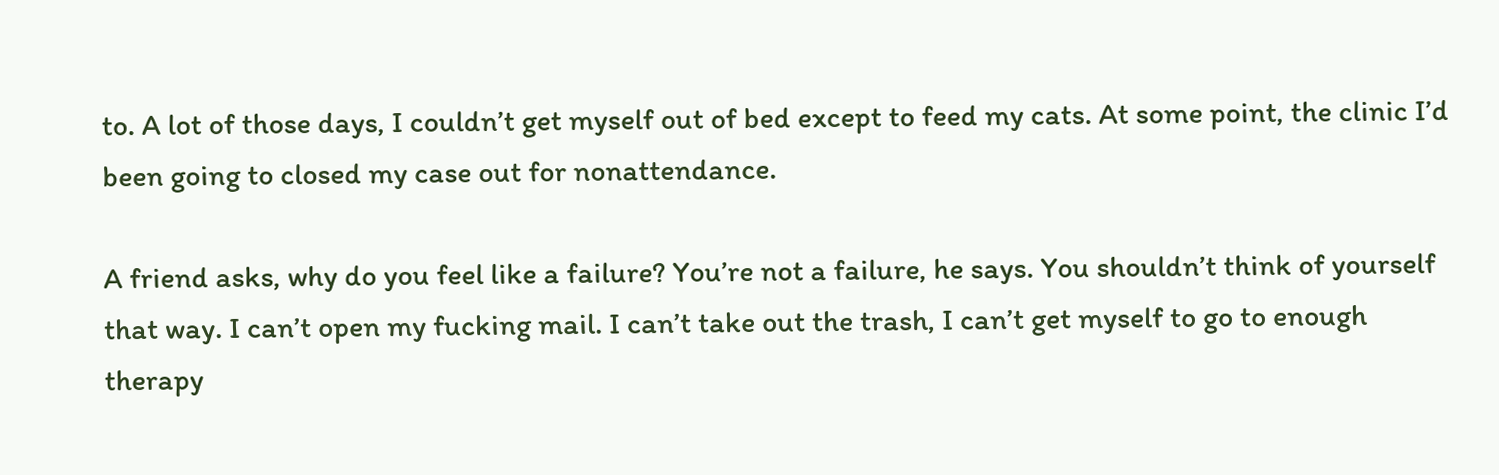to. A lot of those days, I couldn’t get myself out of bed except to feed my cats. At some point, the clinic I’d been going to closed my case out for nonattendance.

A friend asks, why do you feel like a failure? You’re not a failure, he says. You shouldn’t think of yourself that way. I can’t open my fucking mail. I can’t take out the trash, I can’t get myself to go to enough therapy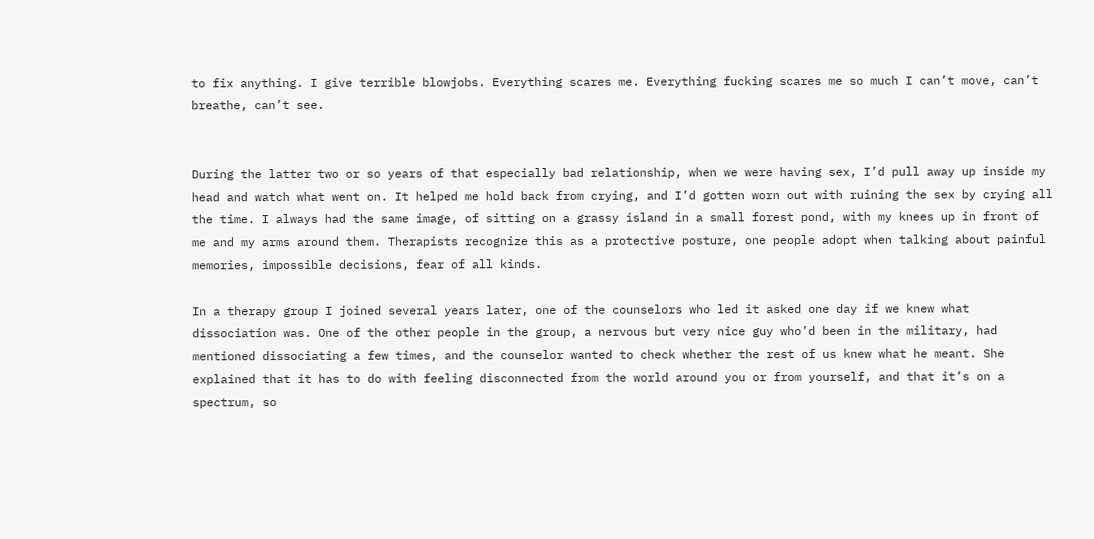to fix anything. I give terrible blowjobs. Everything scares me. Everything fucking scares me so much I can’t move, can’t breathe, can’t see.


During the latter two or so years of that especially bad relationship, when we were having sex, I’d pull away up inside my head and watch what went on. It helped me hold back from crying, and I’d gotten worn out with ruining the sex by crying all the time. I always had the same image, of sitting on a grassy island in a small forest pond, with my knees up in front of me and my arms around them. Therapists recognize this as a protective posture, one people adopt when talking about painful memories, impossible decisions, fear of all kinds.

In a therapy group I joined several years later, one of the counselors who led it asked one day if we knew what dissociation was. One of the other people in the group, a nervous but very nice guy who’d been in the military, had mentioned dissociating a few times, and the counselor wanted to check whether the rest of us knew what he meant. She explained that it has to do with feeling disconnected from the world around you or from yourself, and that it’s on a spectrum, so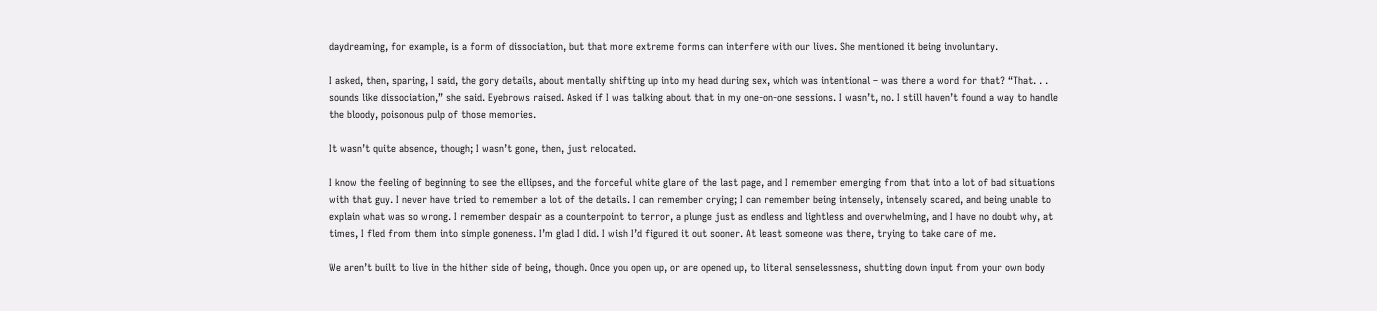daydreaming, for example, is a form of dissociation, but that more extreme forms can interfere with our lives. She mentioned it being involuntary.

I asked, then, sparing, I said, the gory details, about mentally shifting up into my head during sex, which was intentional – was there a word for that? “That. . . sounds like dissociation,” she said. Eyebrows raised. Asked if I was talking about that in my one-on-one sessions. I wasn’t, no. I still haven’t found a way to handle the bloody, poisonous pulp of those memories.

It wasn’t quite absence, though; I wasn’t gone, then, just relocated.

I know the feeling of beginning to see the ellipses, and the forceful white glare of the last page, and I remember emerging from that into a lot of bad situations with that guy. I never have tried to remember a lot of the details. I can remember crying; I can remember being intensely, intensely scared, and being unable to explain what was so wrong. I remember despair as a counterpoint to terror, a plunge just as endless and lightless and overwhelming, and I have no doubt why, at times, I fled from them into simple goneness. I’m glad I did. I wish I’d figured it out sooner. At least someone was there, trying to take care of me.

We aren’t built to live in the hither side of being, though. Once you open up, or are opened up, to literal senselessness, shutting down input from your own body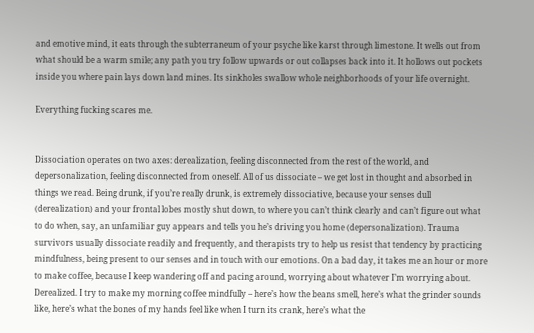and emotive mind, it eats through the subterraneum of your psyche like karst through limestone. It wells out from what should be a warm smile; any path you try follow upwards or out collapses back into it. It hollows out pockets inside you where pain lays down land mines. Its sinkholes swallow whole neighborhoods of your life overnight.

Everything fucking scares me.


Dissociation operates on two axes: derealization, feeling disconnected from the rest of the world, and depersonalization, feeling disconnected from oneself. All of us dissociate – we get lost in thought and absorbed in things we read. Being drunk, if you’re really drunk, is extremely dissociative, because your senses dull (derealization) and your frontal lobes mostly shut down, to where you can’t think clearly and can’t figure out what to do when, say, an unfamiliar guy appears and tells you he’s driving you home (depersonalization). Trauma survivors usually dissociate readily and frequently, and therapists try to help us resist that tendency by practicing mindfulness, being present to our senses and in touch with our emotions. On a bad day, it takes me an hour or more to make coffee, because I keep wandering off and pacing around, worrying about whatever I’m worrying about. Derealized. I try to make my morning coffee mindfully – here’s how the beans smell, here’s what the grinder sounds like, here’s what the bones of my hands feel like when I turn its crank, here’s what the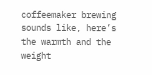coffeemaker brewing sounds like, here’s the warmth and the weight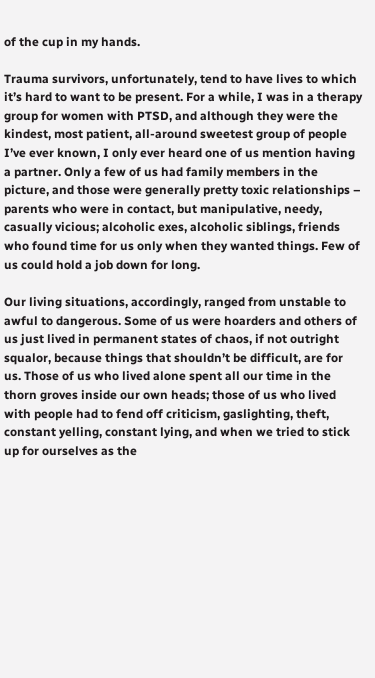of the cup in my hands.

Trauma survivors, unfortunately, tend to have lives to which it’s hard to want to be present. For a while, I was in a therapy group for women with PTSD, and although they were the kindest, most patient, all-around sweetest group of people I’ve ever known, I only ever heard one of us mention having a partner. Only a few of us had family members in the picture, and those were generally pretty toxic relationships – parents who were in contact, but manipulative, needy, casually vicious; alcoholic exes, alcoholic siblings, friends who found time for us only when they wanted things. Few of us could hold a job down for long.

Our living situations, accordingly, ranged from unstable to awful to dangerous. Some of us were hoarders and others of us just lived in permanent states of chaos, if not outright squalor, because things that shouldn’t be difficult, are for us. Those of us who lived alone spent all our time in the thorn groves inside our own heads; those of us who lived with people had to fend off criticism, gaslighting, theft, constant yelling, constant lying, and when we tried to stick up for ourselves as the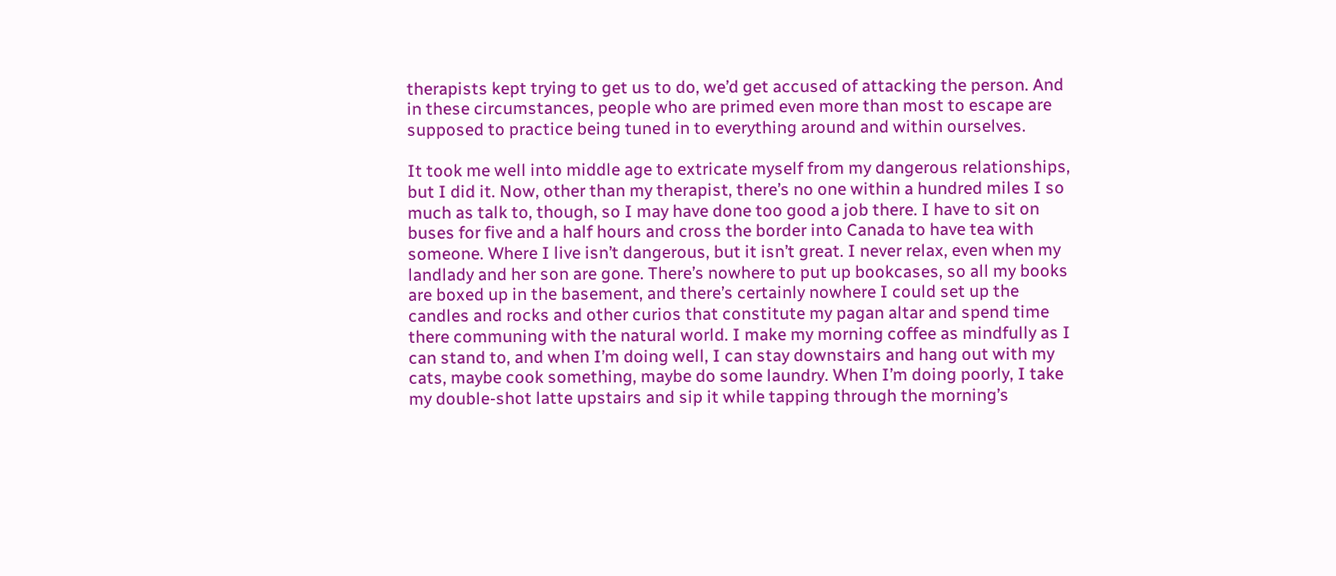therapists kept trying to get us to do, we’d get accused of attacking the person. And in these circumstances, people who are primed even more than most to escape are supposed to practice being tuned in to everything around and within ourselves.

It took me well into middle age to extricate myself from my dangerous relationships, but I did it. Now, other than my therapist, there’s no one within a hundred miles I so much as talk to, though, so I may have done too good a job there. I have to sit on buses for five and a half hours and cross the border into Canada to have tea with someone. Where I live isn’t dangerous, but it isn’t great. I never relax, even when my landlady and her son are gone. There’s nowhere to put up bookcases, so all my books are boxed up in the basement, and there’s certainly nowhere I could set up the candles and rocks and other curios that constitute my pagan altar and spend time there communing with the natural world. I make my morning coffee as mindfully as I can stand to, and when I’m doing well, I can stay downstairs and hang out with my cats, maybe cook something, maybe do some laundry. When I’m doing poorly, I take my double-shot latte upstairs and sip it while tapping through the morning’s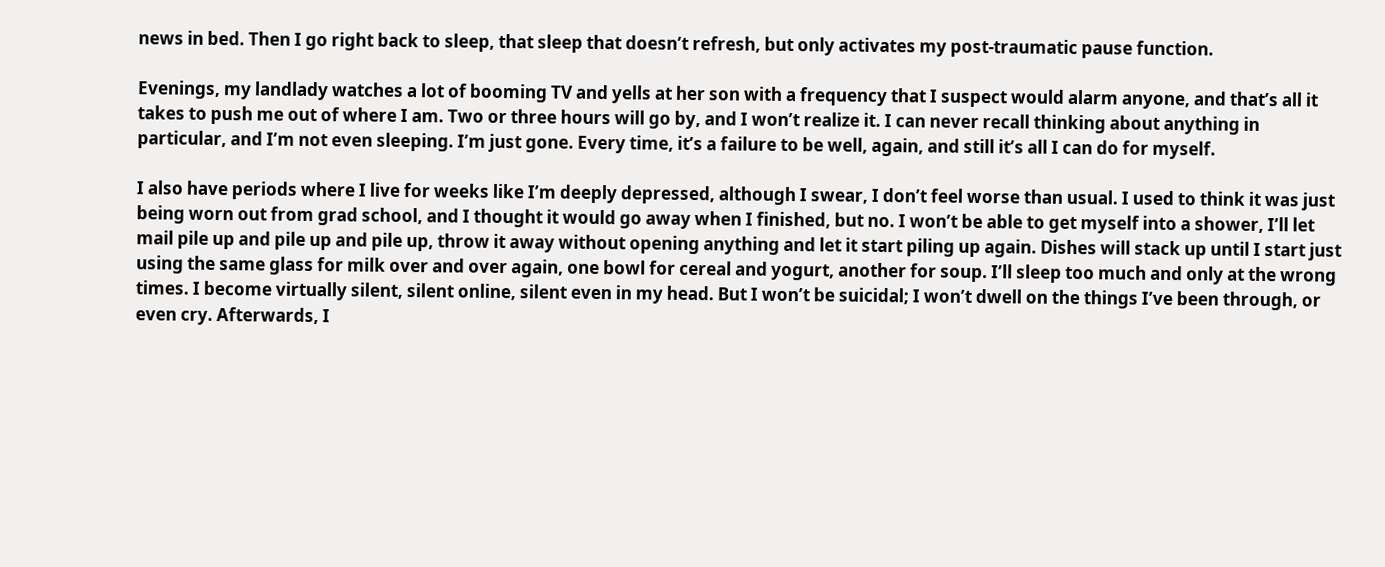news in bed. Then I go right back to sleep, that sleep that doesn’t refresh, but only activates my post-traumatic pause function.

Evenings, my landlady watches a lot of booming TV and yells at her son with a frequency that I suspect would alarm anyone, and that’s all it takes to push me out of where I am. Two or three hours will go by, and I won’t realize it. I can never recall thinking about anything in particular, and I’m not even sleeping. I’m just gone. Every time, it’s a failure to be well, again, and still it’s all I can do for myself.

I also have periods where I live for weeks like I’m deeply depressed, although I swear, I don’t feel worse than usual. I used to think it was just being worn out from grad school, and I thought it would go away when I finished, but no. I won’t be able to get myself into a shower, I’ll let mail pile up and pile up and pile up, throw it away without opening anything and let it start piling up again. Dishes will stack up until I start just using the same glass for milk over and over again, one bowl for cereal and yogurt, another for soup. I’ll sleep too much and only at the wrong times. I become virtually silent, silent online, silent even in my head. But I won’t be suicidal; I won’t dwell on the things I’ve been through, or even cry. Afterwards, I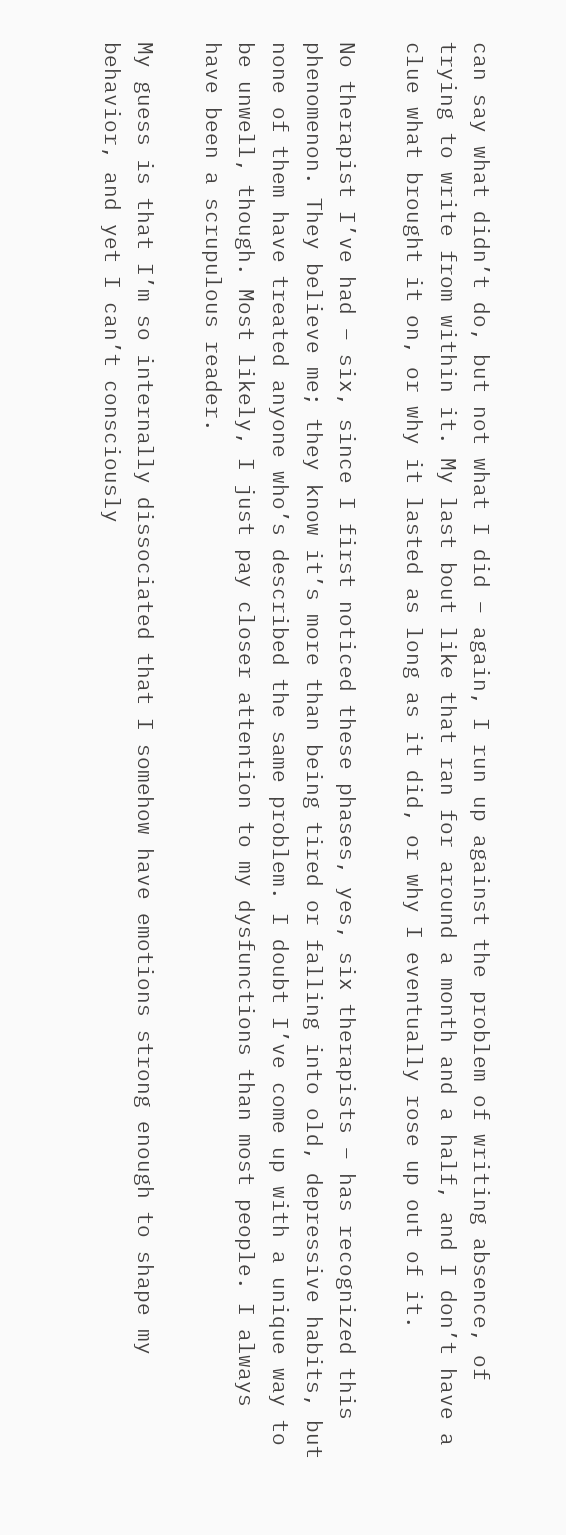can say what didn’t do, but not what I did – again, I run up against the problem of writing absence, of trying to write from within it. My last bout like that ran for around a month and a half, and I don’t have a clue what brought it on, or why it lasted as long as it did, or why I eventually rose up out of it.

No therapist I’ve had – six, since I first noticed these phases, yes, six therapists – has recognized this phenomenon. They believe me; they know it’s more than being tired or falling into old, depressive habits, but none of them have treated anyone who’s described the same problem. I doubt I’ve come up with a unique way to be unwell, though. Most likely, I just pay closer attention to my dysfunctions than most people. I always have been a scrupulous reader.

My guess is that I’m so internally dissociated that I somehow have emotions strong enough to shape my behavior, and yet I can’t consciously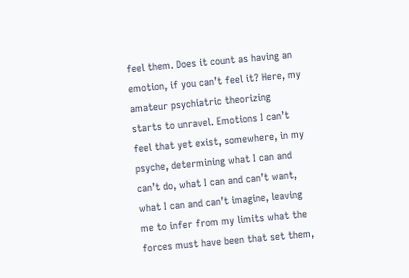feel them. Does it count as having an emotion, if you can’t feel it? Here, my amateur psychiatric theorizing starts to unravel. Emotions I can’t feel that yet exist, somewhere, in my psyche, determining what I can and can’t do, what I can and can’t want, what I can and can’t imagine, leaving me to infer from my limits what the forces must have been that set them,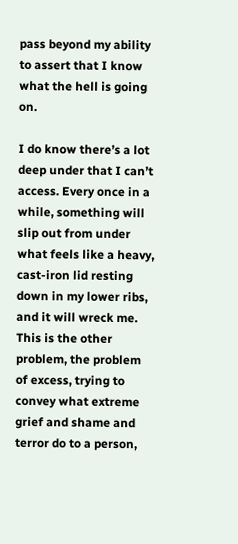pass beyond my ability to assert that I know what the hell is going on.

I do know there’s a lot deep under that I can’t access. Every once in a while, something will slip out from under what feels like a heavy, cast-iron lid resting down in my lower ribs, and it will wreck me. This is the other problem, the problem of excess, trying to convey what extreme grief and shame and terror do to a person,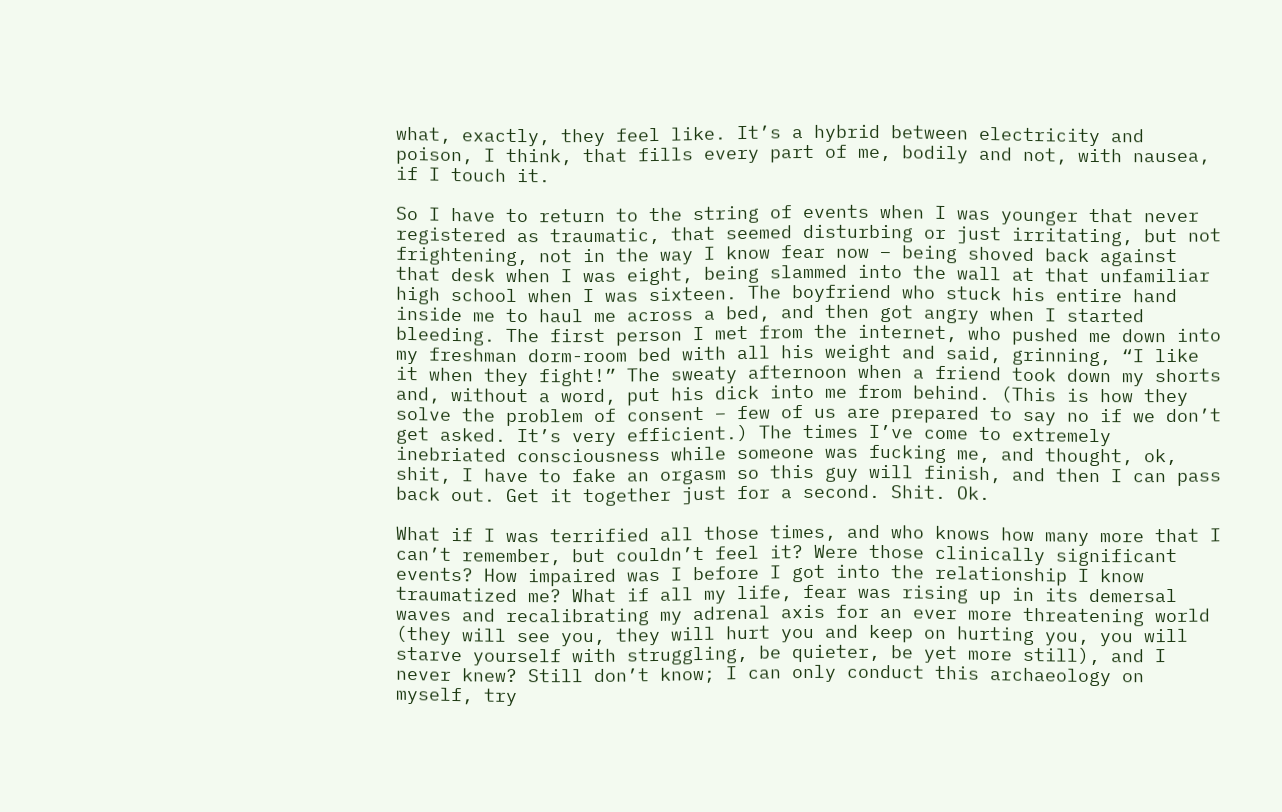what, exactly, they feel like. It’s a hybrid between electricity and poison, I think, that fills every part of me, bodily and not, with nausea, if I touch it.

So I have to return to the string of events when I was younger that never registered as traumatic, that seemed disturbing or just irritating, but not frightening, not in the way I know fear now – being shoved back against that desk when I was eight, being slammed into the wall at that unfamiliar high school when I was sixteen. The boyfriend who stuck his entire hand inside me to haul me across a bed, and then got angry when I started bleeding. The first person I met from the internet, who pushed me down into my freshman dorm-room bed with all his weight and said, grinning, “I like it when they fight!” The sweaty afternoon when a friend took down my shorts and, without a word, put his dick into me from behind. (This is how they solve the problem of consent – few of us are prepared to say no if we don’t get asked. It’s very efficient.) The times I’ve come to extremely inebriated consciousness while someone was fucking me, and thought, ok, shit, I have to fake an orgasm so this guy will finish, and then I can pass back out. Get it together just for a second. Shit. Ok.

What if I was terrified all those times, and who knows how many more that I can’t remember, but couldn’t feel it? Were those clinically significant events? How impaired was I before I got into the relationship I know traumatized me? What if all my life, fear was rising up in its demersal waves and recalibrating my adrenal axis for an ever more threatening world (they will see you, they will hurt you and keep on hurting you, you will starve yourself with struggling, be quieter, be yet more still), and I never knew? Still don’t know; I can only conduct this archaeology on myself, try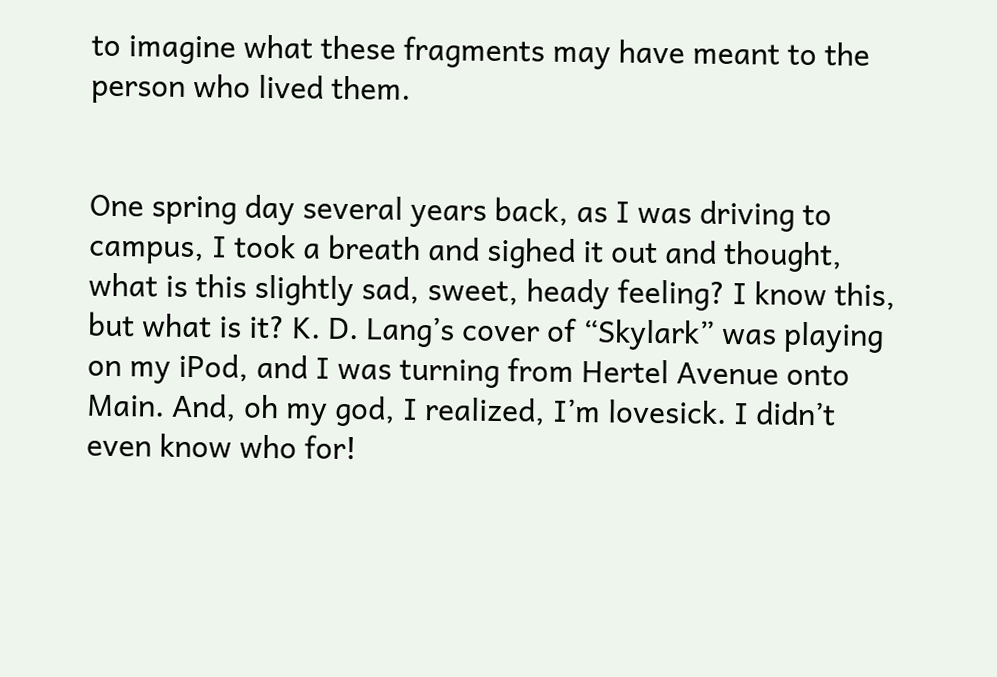to imagine what these fragments may have meant to the person who lived them.


One spring day several years back, as I was driving to campus, I took a breath and sighed it out and thought, what is this slightly sad, sweet, heady feeling? I know this, but what is it? K. D. Lang’s cover of “Skylark” was playing on my iPod, and I was turning from Hertel Avenue onto Main. And, oh my god, I realized, I’m lovesick. I didn’t even know who for!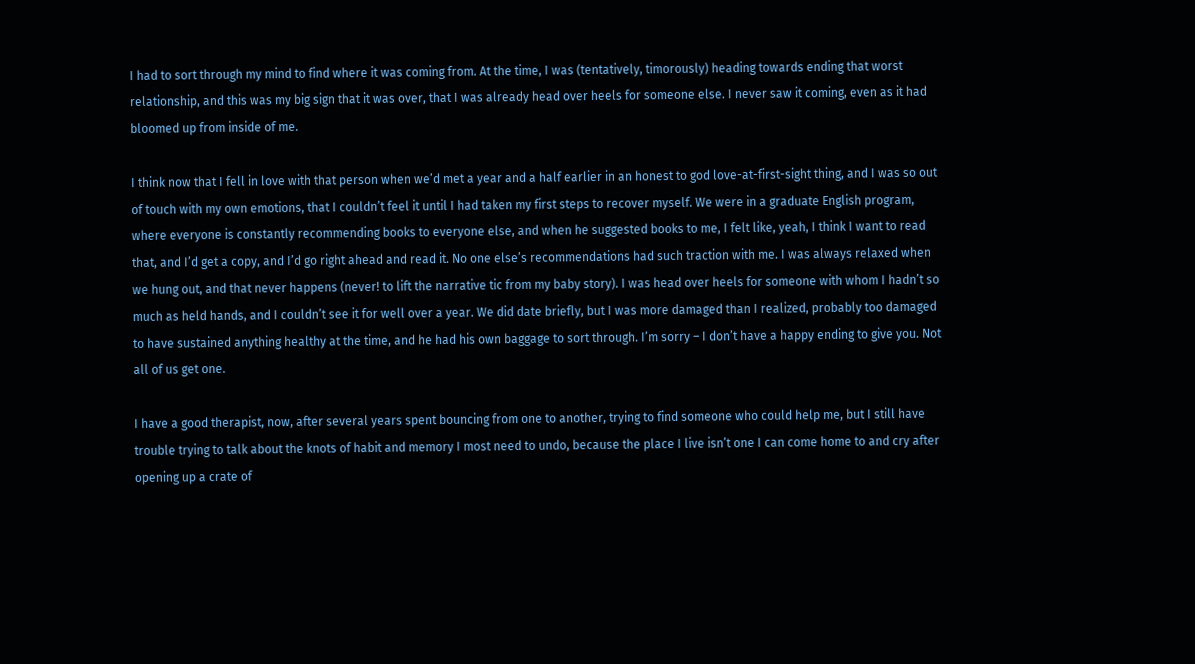I had to sort through my mind to find where it was coming from. At the time, I was (tentatively, timorously) heading towards ending that worst relationship, and this was my big sign that it was over, that I was already head over heels for someone else. I never saw it coming, even as it had bloomed up from inside of me.

I think now that I fell in love with that person when we’d met a year and a half earlier in an honest to god love-at-first-sight thing, and I was so out of touch with my own emotions, that I couldn’t feel it until I had taken my first steps to recover myself. We were in a graduate English program, where everyone is constantly recommending books to everyone else, and when he suggested books to me, I felt like, yeah, I think I want to read that, and I’d get a copy, and I’d go right ahead and read it. No one else’s recommendations had such traction with me. I was always relaxed when we hung out, and that never happens (never! to lift the narrative tic from my baby story). I was head over heels for someone with whom I hadn’t so much as held hands, and I couldn’t see it for well over a year. We did date briefly, but I was more damaged than I realized, probably too damaged to have sustained anything healthy at the time, and he had his own baggage to sort through. I’m sorry – I don’t have a happy ending to give you. Not all of us get one.

I have a good therapist, now, after several years spent bouncing from one to another, trying to find someone who could help me, but I still have trouble trying to talk about the knots of habit and memory I most need to undo, because the place I live isn’t one I can come home to and cry after opening up a crate of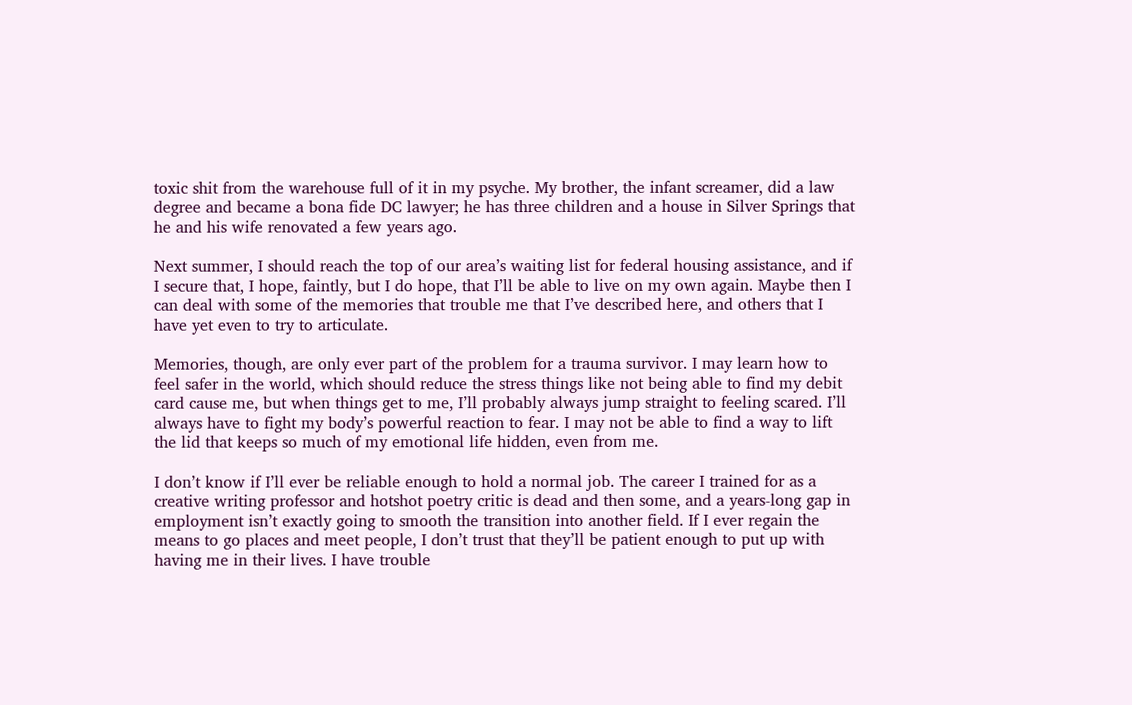toxic shit from the warehouse full of it in my psyche. My brother, the infant screamer, did a law degree and became a bona fide DC lawyer; he has three children and a house in Silver Springs that he and his wife renovated a few years ago.

Next summer, I should reach the top of our area’s waiting list for federal housing assistance, and if I secure that, I hope, faintly, but I do hope, that I’ll be able to live on my own again. Maybe then I can deal with some of the memories that trouble me that I’ve described here, and others that I have yet even to try to articulate.

Memories, though, are only ever part of the problem for a trauma survivor. I may learn how to feel safer in the world, which should reduce the stress things like not being able to find my debit card cause me, but when things get to me, I’ll probably always jump straight to feeling scared. I’ll always have to fight my body’s powerful reaction to fear. I may not be able to find a way to lift the lid that keeps so much of my emotional life hidden, even from me.

I don’t know if I’ll ever be reliable enough to hold a normal job. The career I trained for as a creative writing professor and hotshot poetry critic is dead and then some, and a years-long gap in employment isn’t exactly going to smooth the transition into another field. If I ever regain the means to go places and meet people, I don’t trust that they’ll be patient enough to put up with having me in their lives. I have trouble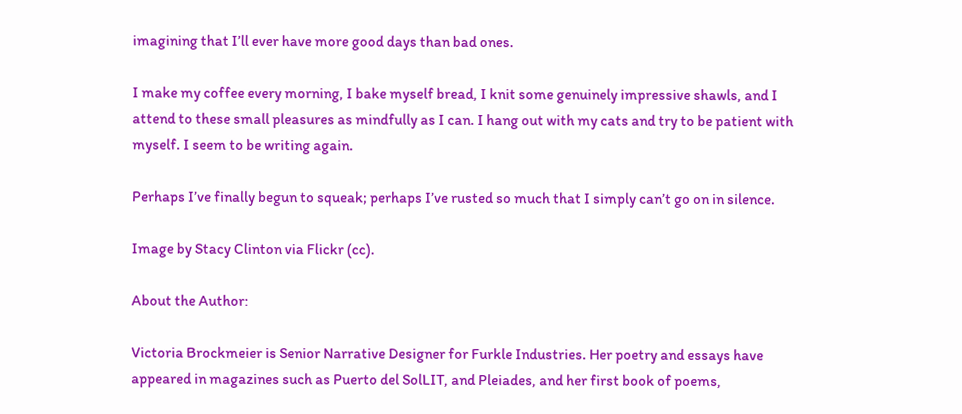imagining that I’ll ever have more good days than bad ones.

I make my coffee every morning, I bake myself bread, I knit some genuinely impressive shawls, and I attend to these small pleasures as mindfully as I can. I hang out with my cats and try to be patient with myself. I seem to be writing again.

Perhaps I’ve finally begun to squeak; perhaps I’ve rusted so much that I simply can’t go on in silence.

Image by Stacy Clinton via Flickr (cc).

About the Author:

Victoria Brockmeier is Senior Narrative Designer for Furkle Industries. Her poetry and essays have appeared in magazines such as Puerto del SolLIT, and Pleiades, and her first book of poems,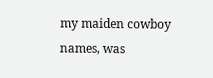my maiden cowboy names, was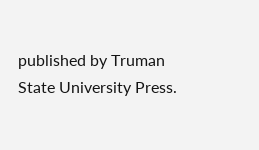published by Truman State University Press.